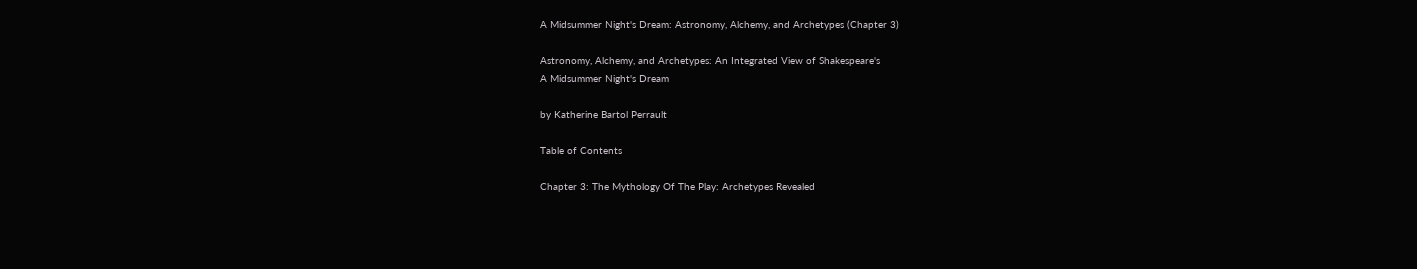A Midsummer Night's Dream: Astronomy, Alchemy, and Archetypes (Chapter 3)

Astronomy, Alchemy, and Archetypes: An Integrated View of Shakespeare's
A Midsummer Night's Dream

by Katherine Bartol Perrault

Table of Contents

Chapter 3: The Mythology Of The Play: Archetypes Revealed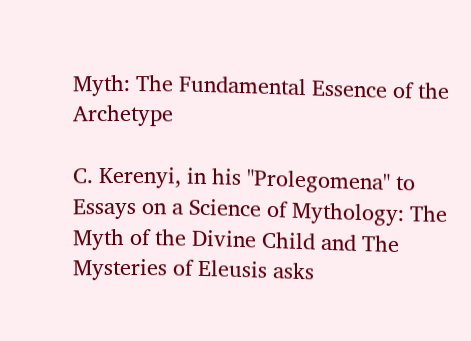Myth: The Fundamental Essence of the Archetype

C. Kerenyi, in his "Prolegomena" to Essays on a Science of Mythology: The Myth of the Divine Child and The Mysteries of Eleusis asks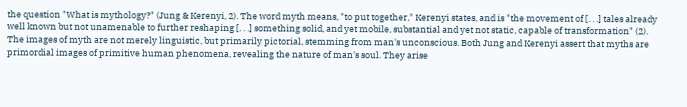the question "What is mythology?" (Jung & Kerenyi, 2). The word myth means, "to put together," Kerenyi states, and is "the movement of [. . .] tales already well known but not unamenable to further reshaping [. . .] something solid, and yet mobile, substantial and yet not static, capable of transformation" (2). The images of myth are not merely linguistic, but primarily pictorial, stemming from man's unconscious. Both Jung and Kerenyi assert that myths are primordial images of primitive human phenomena, revealing the nature of man's soul. They arise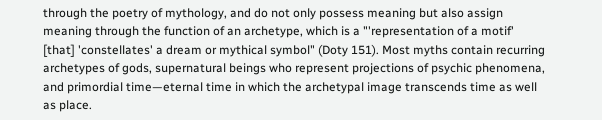through the poetry of mythology, and do not only possess meaning but also assign meaning through the function of an archetype, which is a "'representation of a motif' [that] 'constellates' a dream or mythical symbol" (Doty 151). Most myths contain recurring archetypes of gods, supernatural beings who represent projections of psychic phenomena, and primordial time—eternal time in which the archetypal image transcends time as well as place.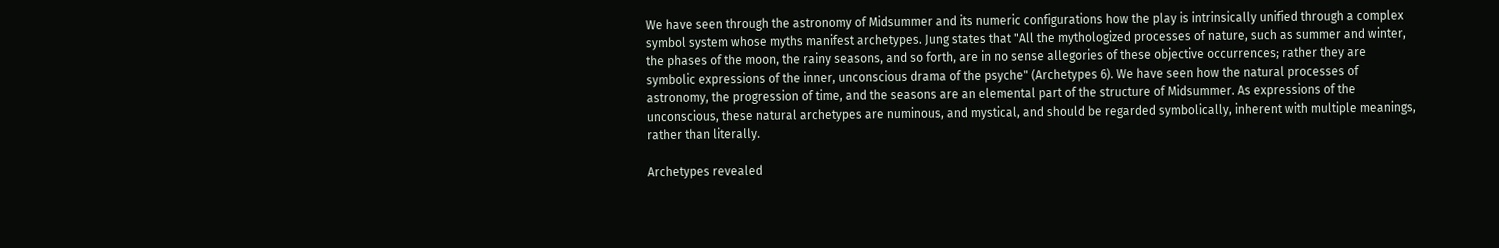We have seen through the astronomy of Midsummer and its numeric configurations how the play is intrinsically unified through a complex symbol system whose myths manifest archetypes. Jung states that "All the mythologized processes of nature, such as summer and winter, the phases of the moon, the rainy seasons, and so forth, are in no sense allegories of these objective occurrences; rather they are symbolic expressions of the inner, unconscious drama of the psyche" (Archetypes 6). We have seen how the natural processes of astronomy, the progression of time, and the seasons are an elemental part of the structure of Midsummer. As expressions of the unconscious, these natural archetypes are numinous, and mystical, and should be regarded symbolically, inherent with multiple meanings, rather than literally.

Archetypes revealed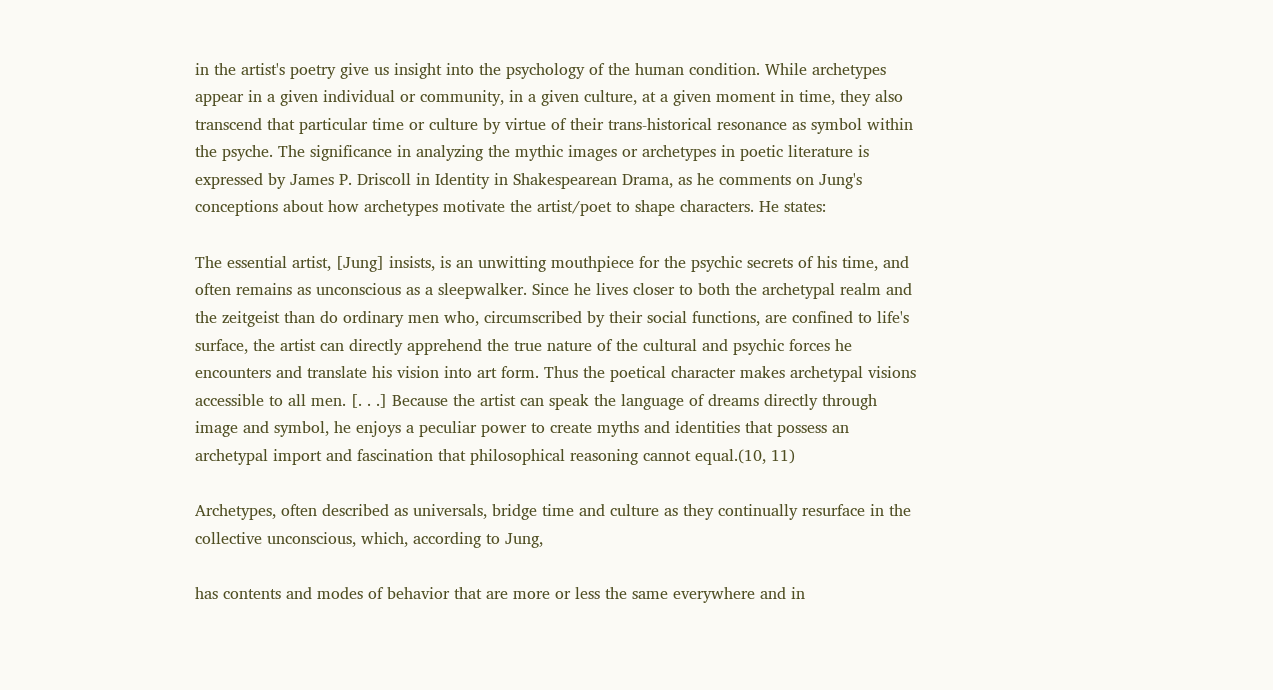in the artist's poetry give us insight into the psychology of the human condition. While archetypes appear in a given individual or community, in a given culture, at a given moment in time, they also transcend that particular time or culture by virtue of their trans-historical resonance as symbol within the psyche. The significance in analyzing the mythic images or archetypes in poetic literature is expressed by James P. Driscoll in Identity in Shakespearean Drama, as he comments on Jung's conceptions about how archetypes motivate the artist/poet to shape characters. He states:

The essential artist, [Jung] insists, is an unwitting mouthpiece for the psychic secrets of his time, and often remains as unconscious as a sleepwalker. Since he lives closer to both the archetypal realm and the zeitgeist than do ordinary men who, circumscribed by their social functions, are confined to life's surface, the artist can directly apprehend the true nature of the cultural and psychic forces he encounters and translate his vision into art form. Thus the poetical character makes archetypal visions accessible to all men. [. . .] Because the artist can speak the language of dreams directly through image and symbol, he enjoys a peculiar power to create myths and identities that possess an archetypal import and fascination that philosophical reasoning cannot equal.(10, 11)

Archetypes, often described as universals, bridge time and culture as they continually resurface in the collective unconscious, which, according to Jung,

has contents and modes of behavior that are more or less the same everywhere and in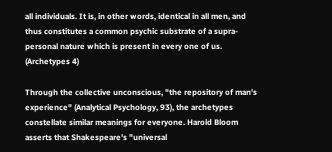all individuals. It is, in other words, identical in all men, and thus constitutes a common psychic substrate of a supra-personal nature which is present in every one of us. (Archetypes 4)

Through the collective unconscious, "the repository of man's experience" (Analytical Psychology, 93), the archetypes constellate similar meanings for everyone. Harold Bloom asserts that Shakespeare's "universal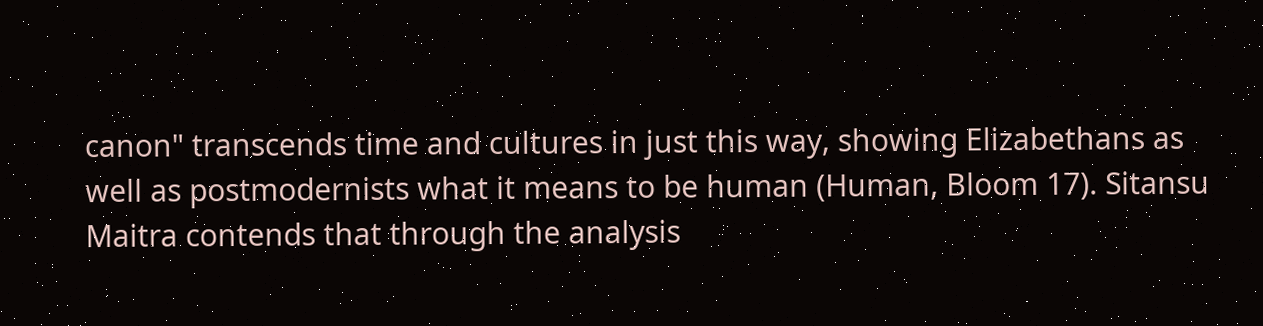canon" transcends time and cultures in just this way, showing Elizabethans as well as postmodernists what it means to be human (Human, Bloom 17). Sitansu Maitra contends that through the analysis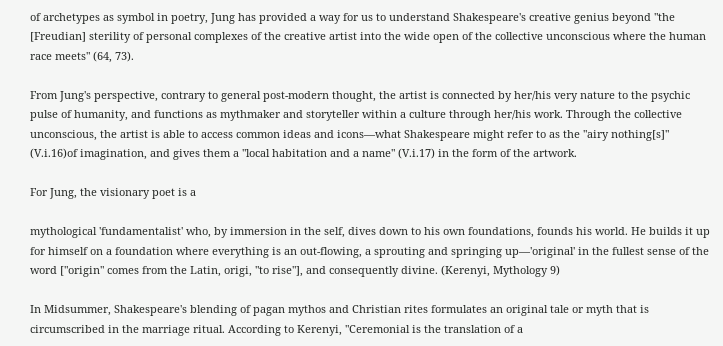of archetypes as symbol in poetry, Jung has provided a way for us to understand Shakespeare's creative genius beyond "the [Freudian] sterility of personal complexes of the creative artist into the wide open of the collective unconscious where the human race meets" (64, 73).

From Jung's perspective, contrary to general post-modern thought, the artist is connected by her/his very nature to the psychic pulse of humanity, and functions as mythmaker and storyteller within a culture through her/his work. Through the collective unconscious, the artist is able to access common ideas and icons—what Shakespeare might refer to as the "airy nothing[s]" (V.i.16)of imagination, and gives them a "local habitation and a name" (V.i.17) in the form of the artwork.

For Jung, the visionary poet is a

mythological 'fundamentalist' who, by immersion in the self, dives down to his own foundations, founds his world. He builds it up for himself on a foundation where everything is an out-flowing, a sprouting and springing up—'original' in the fullest sense of the word ["origin" comes from the Latin, origi, "to rise"], and consequently divine. (Kerenyi, Mythology 9)

In Midsummer, Shakespeare's blending of pagan mythos and Christian rites formulates an original tale or myth that is circumscribed in the marriage ritual. According to Kerenyi, "Ceremonial is the translation of a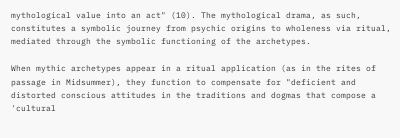mythological value into an act" (10). The mythological drama, as such, constitutes a symbolic journey from psychic origins to wholeness via ritual, mediated through the symbolic functioning of the archetypes.

When mythic archetypes appear in a ritual application (as in the rites of passage in Midsummer), they function to compensate for "deficient and distorted conscious attitudes in the traditions and dogmas that compose a 'cultural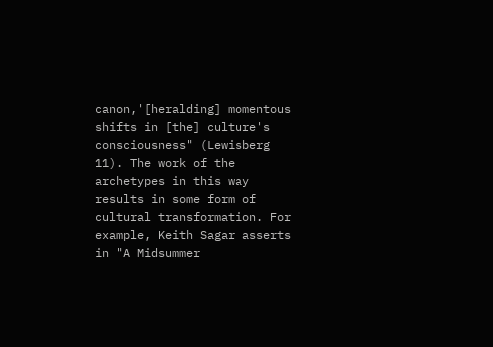canon,'[heralding] momentous shifts in [the] culture's consciousness" (Lewisberg 11). The work of the archetypes in this way results in some form of cultural transformation. For example, Keith Sagar asserts in "A Midsummer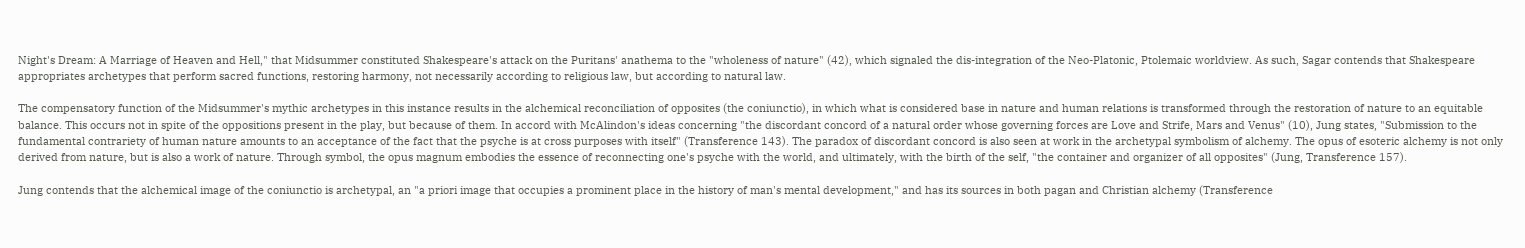Night's Dream: A Marriage of Heaven and Hell," that Midsummer constituted Shakespeare's attack on the Puritans' anathema to the "wholeness of nature" (42), which signaled the dis-integration of the Neo-Platonic, Ptolemaic worldview. As such, Sagar contends that Shakespeare appropriates archetypes that perform sacred functions, restoring harmony, not necessarily according to religious law, but according to natural law.

The compensatory function of the Midsummer's mythic archetypes in this instance results in the alchemical reconciliation of opposites (the coniunctio), in which what is considered base in nature and human relations is transformed through the restoration of nature to an equitable balance. This occurs not in spite of the oppositions present in the play, but because of them. In accord with McAlindon's ideas concerning "the discordant concord of a natural order whose governing forces are Love and Strife, Mars and Venus" (10), Jung states, "Submission to the fundamental contrariety of human nature amounts to an acceptance of the fact that the psyche is at cross purposes with itself" (Transference 143). The paradox of discordant concord is also seen at work in the archetypal symbolism of alchemy. The opus of esoteric alchemy is not only derived from nature, but is also a work of nature. Through symbol, the opus magnum embodies the essence of reconnecting one's psyche with the world, and ultimately, with the birth of the self, "the container and organizer of all opposites" (Jung, Transference 157).

Jung contends that the alchemical image of the coniunctio is archetypal, an "a priori image that occupies a prominent place in the history of man's mental development," and has its sources in both pagan and Christian alchemy (Transference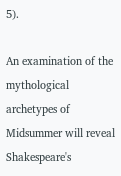5).

An examination of the mythological archetypes of Midsummer will reveal Shakespeare's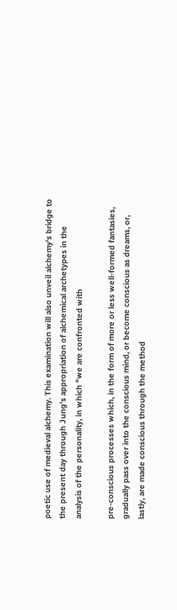poetic use of medieval alchemy. This examination will also unveil alchemy's bridge to the present day through Jung's appropriation of alchemical archetypes in the analysis of the personality, in which "we are confronted with

pre-conscious processes which, in the form of more or less well-formed fantasies, gradually pass over into the conscious mind, or become conscious as dreams, or, lastly, are made conscious through the method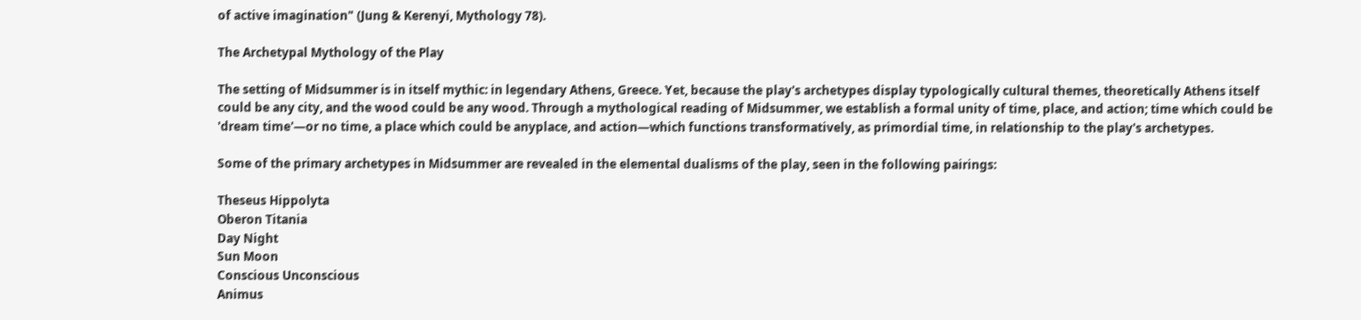of active imagination" (Jung & Kerenyi, Mythology 78).

The Archetypal Mythology of the Play

The setting of Midsummer is in itself mythic: in legendary Athens, Greece. Yet, because the play's archetypes display typologically cultural themes, theoretically Athens itself could be any city, and the wood could be any wood. Through a mythological reading of Midsummer, we establish a formal unity of time, place, and action; time which could be 'dream time'—or no time, a place which could be anyplace, and action—which functions transformatively, as primordial time, in relationship to the play's archetypes.

Some of the primary archetypes in Midsummer are revealed in the elemental dualisms of the play, seen in the following pairings:

Theseus Hippolyta
Oberon Titania
Day Night
Sun Moon
Conscious Unconscious
Animus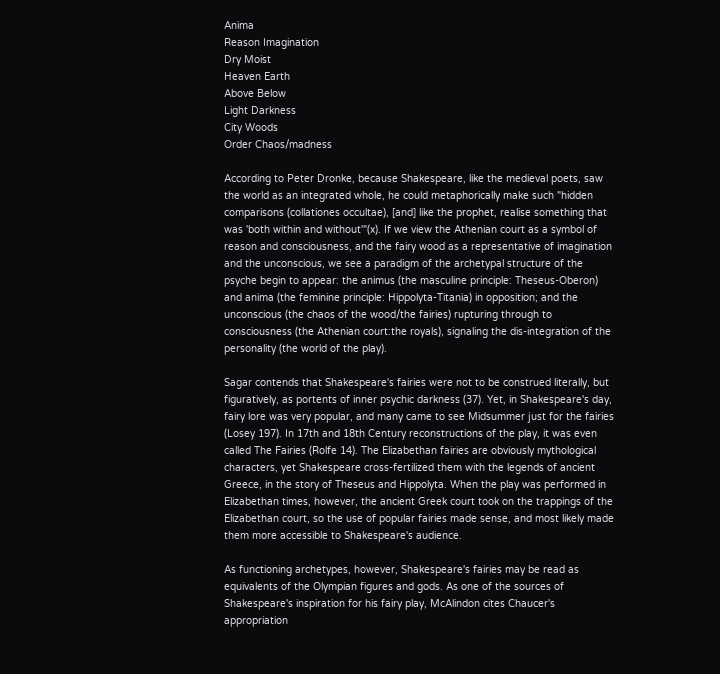Anima
Reason Imagination
Dry Moist
Heaven Earth
Above Below
Light Darkness
City Woods
Order Chaos/madness

According to Peter Dronke, because Shakespeare, like the medieval poets, saw the world as an integrated whole, he could metaphorically make such "hidden comparisons (collationes occultae), [and] like the prophet, realise something that was 'both within and without'"(x). If we view the Athenian court as a symbol of reason and consciousness, and the fairy wood as a representative of imagination and the unconscious, we see a paradigm of the archetypal structure of the psyche begin to appear: the animus (the masculine principle: Theseus-Oberon) and anima (the feminine principle: Hippolyta-Titania) in opposition; and the unconscious (the chaos of the wood/the fairies) rupturing through to consciousness (the Athenian court:the royals), signaling the dis-integration of the personality (the world of the play).

Sagar contends that Shakespeare's fairies were not to be construed literally, but figuratively, as portents of inner psychic darkness (37). Yet, in Shakespeare's day, fairy lore was very popular, and many came to see Midsummer just for the fairies (Losey 197). In 17th and 18th Century reconstructions of the play, it was even called The Fairies (Rolfe 14). The Elizabethan fairies are obviously mythological characters, yet Shakespeare cross-fertilized them with the legends of ancient Greece, in the story of Theseus and Hippolyta. When the play was performed in Elizabethan times, however, the ancient Greek court took on the trappings of the Elizabethan court, so the use of popular fairies made sense, and most likely made them more accessible to Shakespeare's audience.

As functioning archetypes, however, Shakespeare's fairies may be read as equivalents of the Olympian figures and gods. As one of the sources of Shakespeare's inspiration for his fairy play, McAlindon cites Chaucer's appropriation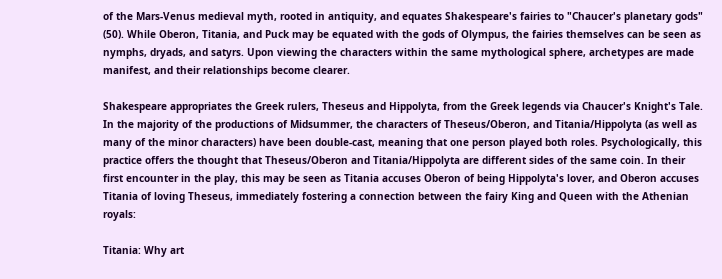of the Mars-Venus medieval myth, rooted in antiquity, and equates Shakespeare's fairies to "Chaucer's planetary gods" (50). While Oberon, Titania, and Puck may be equated with the gods of Olympus, the fairies themselves can be seen as nymphs, dryads, and satyrs. Upon viewing the characters within the same mythological sphere, archetypes are made manifest, and their relationships become clearer.

Shakespeare appropriates the Greek rulers, Theseus and Hippolyta, from the Greek legends via Chaucer's Knight's Tale. In the majority of the productions of Midsummer, the characters of Theseus/Oberon, and Titania/Hippolyta (as well as many of the minor characters) have been double-cast, meaning that one person played both roles. Psychologically, this practice offers the thought that Theseus/Oberon and Titania/Hippolyta are different sides of the same coin. In their first encounter in the play, this may be seen as Titania accuses Oberon of being Hippolyta's lover, and Oberon accuses Titania of loving Theseus, immediately fostering a connection between the fairy King and Queen with the Athenian royals:

Titania: Why art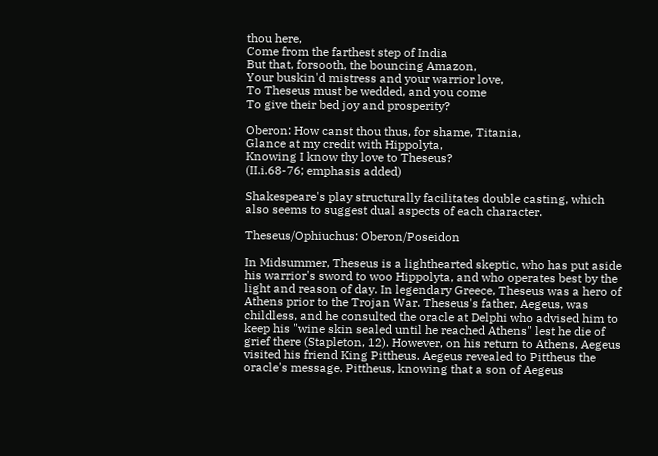thou here,
Come from the farthest step of India
But that, forsooth, the bouncing Amazon,
Your buskin'd mistress and your warrior love,
To Theseus must be wedded, and you come
To give their bed joy and prosperity?

Oberon: How canst thou thus, for shame, Titania,
Glance at my credit with Hippolyta,
Knowing I know thy love to Theseus?
(II.i.68-76; emphasis added)

Shakespeare's play structurally facilitates double casting, which also seems to suggest dual aspects of each character.

Theseus/Ophiuchus: Oberon/Poseidon

In Midsummer, Theseus is a lighthearted skeptic, who has put aside his warrior's sword to woo Hippolyta, and who operates best by the light and reason of day. In legendary Greece, Theseus was a hero of Athens prior to the Trojan War. Theseus's father, Aegeus, was childless, and he consulted the oracle at Delphi who advised him to keep his "wine skin sealed until he reached Athens" lest he die of grief there (Stapleton, 12). However, on his return to Athens, Aegeus visited his friend King Pittheus. Aegeus revealed to Pittheus the oracle's message. Pittheus, knowing that a son of Aegeus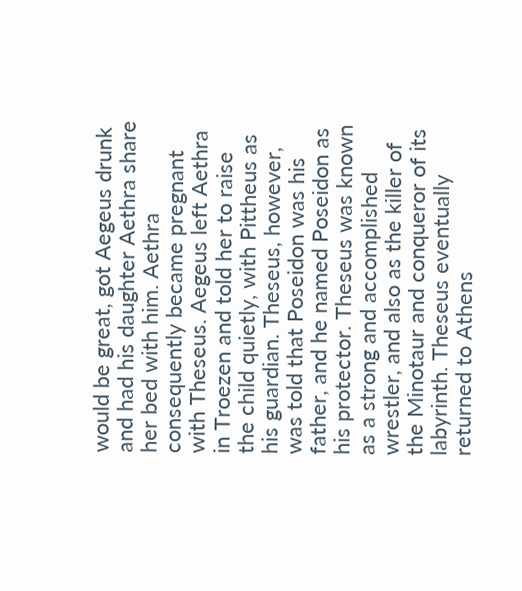would be great, got Aegeus drunk and had his daughter Aethra share her bed with him. Aethra consequently became pregnant with Theseus. Aegeus left Aethra in Troezen and told her to raise the child quietly, with Pittheus as his guardian. Theseus, however, was told that Poseidon was his father, and he named Poseidon as his protector. Theseus was known as a strong and accomplished wrestler, and also as the killer of the Minotaur and conqueror of its labyrinth. Theseus eventually returned to Athens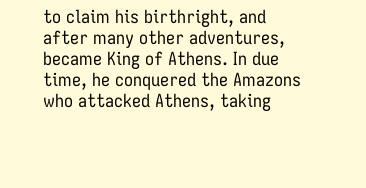to claim his birthright, and after many other adventures, became King of Athens. In due time, he conquered the Amazons who attacked Athens, taking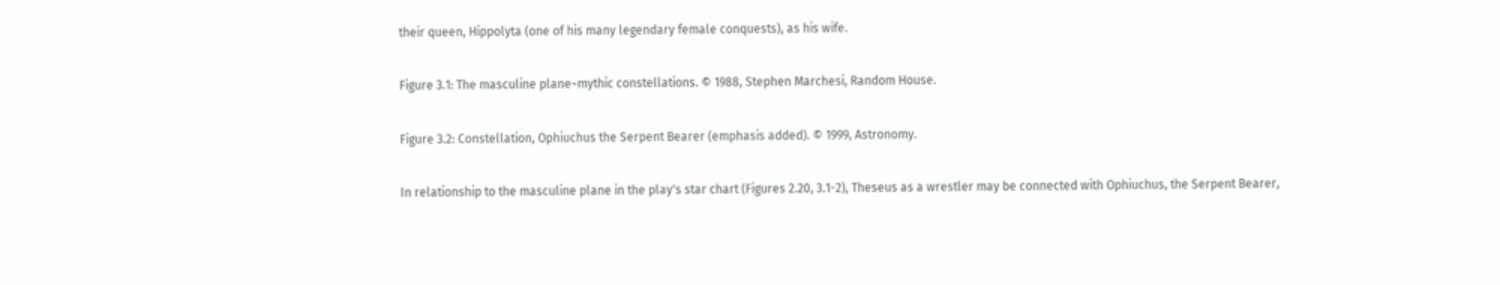their queen, Hippolyta (one of his many legendary female conquests), as his wife.

Figure 3.1: The masculine plane~mythic constellations. © 1988, Stephen Marchesi, Random House.

Figure 3.2: Constellation, Ophiuchus the Serpent Bearer (emphasis added). © 1999, Astronomy.

In relationship to the masculine plane in the play's star chart (Figures 2.20, 3.1-2), Theseus as a wrestler may be connected with Ophiuchus, the Serpent Bearer,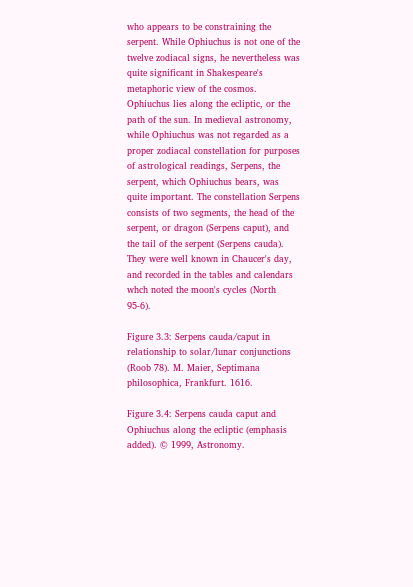who appears to be constraining the serpent. While Ophiuchus is not one of the twelve zodiacal signs, he nevertheless was quite significant in Shakespeare's metaphoric view of the cosmos. Ophiuchus lies along the ecliptic, or the path of the sun. In medieval astronomy, while Ophiuchus was not regarded as a proper zodiacal constellation for purposes of astrological readings, Serpens, the serpent, which Ophiuchus bears, was quite important. The constellation Serpens consists of two segments, the head of the serpent, or dragon (Serpens caput), and the tail of the serpent (Serpens cauda). They were well known in Chaucer's day, and recorded in the tables and calendars whch noted the moon's cycles (North 95-6).

Figure 3.3: Serpens cauda/caput in relationship to solar/lunar conjunctions (Roob 78). M. Maier, Septimana philosophica, Frankfurt. 1616.

Figure 3.4: Serpens cauda caput and Ophiuchus along the ecliptic (emphasis added). © 1999, Astronomy.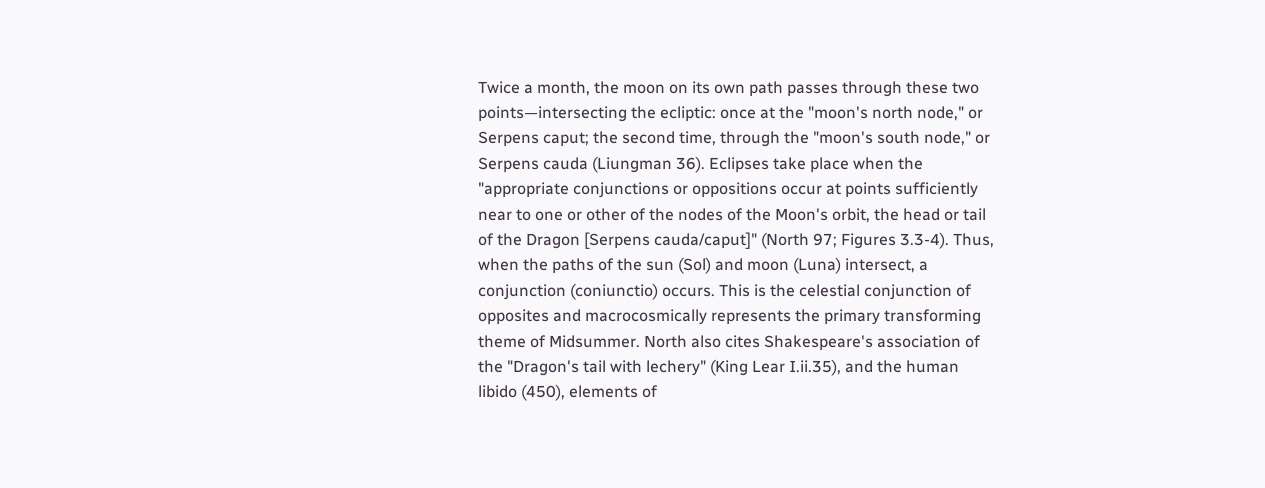Twice a month, the moon on its own path passes through these two points—intersecting the ecliptic: once at the "moon's north node," or Serpens caput; the second time, through the "moon's south node," or Serpens cauda (Liungman 36). Eclipses take place when the "appropriate conjunctions or oppositions occur at points sufficiently near to one or other of the nodes of the Moon's orbit, the head or tail of the Dragon [Serpens cauda/caput]" (North 97; Figures 3.3-4). Thus, when the paths of the sun (Sol) and moon (Luna) intersect, a conjunction (coniunctio) occurs. This is the celestial conjunction of opposites and macrocosmically represents the primary transforming theme of Midsummer. North also cites Shakespeare's association of the "Dragon's tail with lechery" (King Lear I.ii.35), and the human libido (450), elements of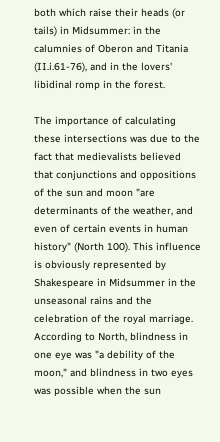both which raise their heads (or tails) in Midsummer: in the calumnies of Oberon and Titania (II.i.61-76), and in the lovers' libidinal romp in the forest.

The importance of calculating these intersections was due to the fact that medievalists believed that conjunctions and oppositions of the sun and moon "are determinants of the weather, and even of certain events in human history" (North 100). This influence is obviously represented by Shakespeare in Midsummer in the unseasonal rains and the celebration of the royal marriage. According to North, blindness in one eye was "a debility of the moon," and blindness in two eyes was possible when the sun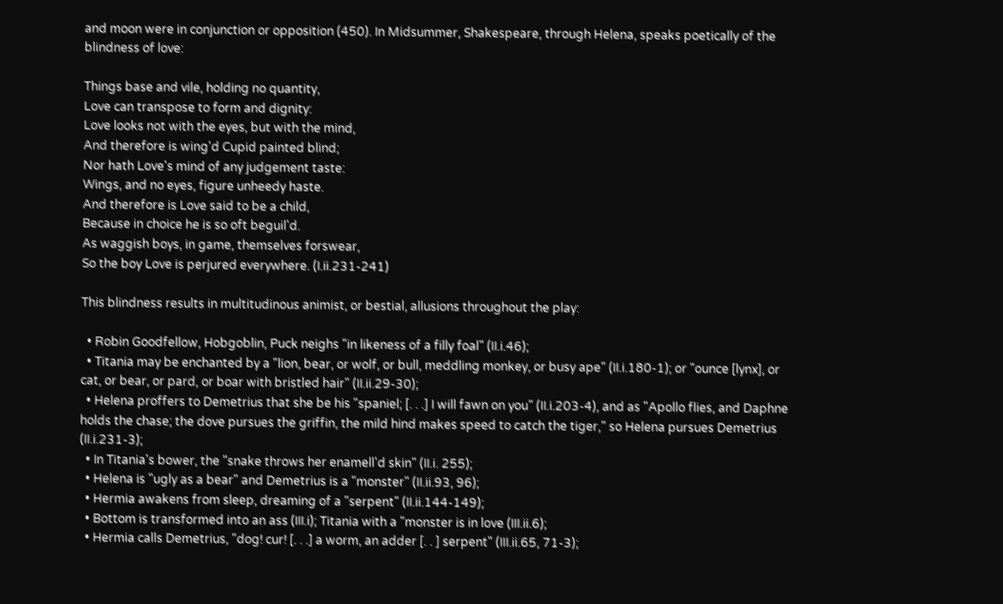and moon were in conjunction or opposition (450). In Midsummer, Shakespeare, through Helena, speaks poetically of the blindness of love:

Things base and vile, holding no quantity,
Love can transpose to form and dignity:
Love looks not with the eyes, but with the mind,
And therefore is wing'd Cupid painted blind;
Nor hath Love's mind of any judgement taste:
Wings, and no eyes, figure unheedy haste.
And therefore is Love said to be a child,
Because in choice he is so oft beguil'd.
As waggish boys, in game, themselves forswear,
So the boy Love is perjured everywhere. (I.ii.231-241)

This blindness results in multitudinous animist, or bestial, allusions throughout the play:

  • Robin Goodfellow, Hobgoblin, Puck neighs "in likeness of a filly foal" (II.i.46);
  • Titania may be enchanted by a "lion, bear, or wolf, or bull, meddling monkey, or busy ape" (II.i.180-1); or "ounce [lynx], or cat, or bear, or pard, or boar with bristled hair" (II.ii.29-30);
  • Helena proffers to Demetrius that she be his "spaniel; [. . .] I will fawn on you" (II.i.203-4), and as "Apollo flies, and Daphne holds the chase; the dove pursues the griffin, the mild hind makes speed to catch the tiger," so Helena pursues Demetrius (II.i.231-3);
  • In Titania's bower, the "snake throws her enamell'd skin" (II.i. 255);
  • Helena is "ugly as a bear" and Demetrius is a "monster" (II.ii.93, 96);
  • Hermia awakens from sleep, dreaming of a "serpent" (II.ii.144-149);
  • Bottom is transformed into an ass (III.i); Titania with a "monster is in love (III.ii.6);
  • Hermia calls Demetrius, "dog! cur! [. . .] a worm, an adder [. . ] serpent" (III.ii.65, 71-3);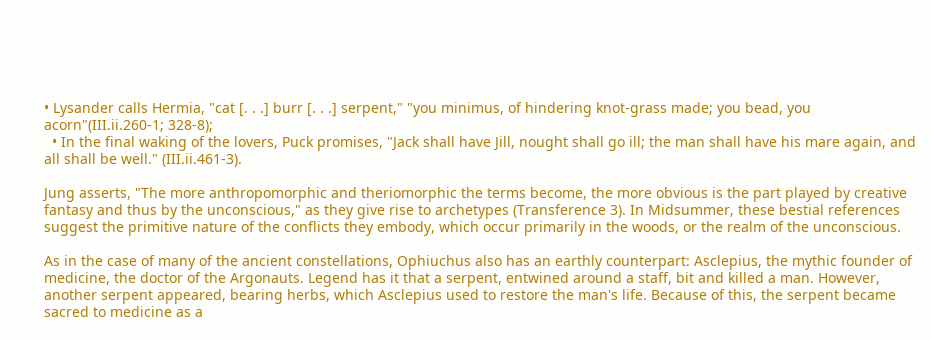• Lysander calls Hermia, "cat [. . .] burr [. . .] serpent," "you minimus, of hindering knot-grass made; you bead, you acorn"(III.ii.260-1; 328-8);
  • In the final waking of the lovers, Puck promises, "Jack shall have Jill, nought shall go ill; the man shall have his mare again, and all shall be well." (III.ii.461-3).

Jung asserts, "The more anthropomorphic and theriomorphic the terms become, the more obvious is the part played by creative fantasy and thus by the unconscious," as they give rise to archetypes (Transference 3). In Midsummer, these bestial references suggest the primitive nature of the conflicts they embody, which occur primarily in the woods, or the realm of the unconscious.

As in the case of many of the ancient constellations, Ophiuchus also has an earthly counterpart: Asclepius, the mythic founder of medicine, the doctor of the Argonauts. Legend has it that a serpent, entwined around a staff, bit and killed a man. However, another serpent appeared, bearing herbs, which Asclepius used to restore the man's life. Because of this, the serpent became sacred to medicine as a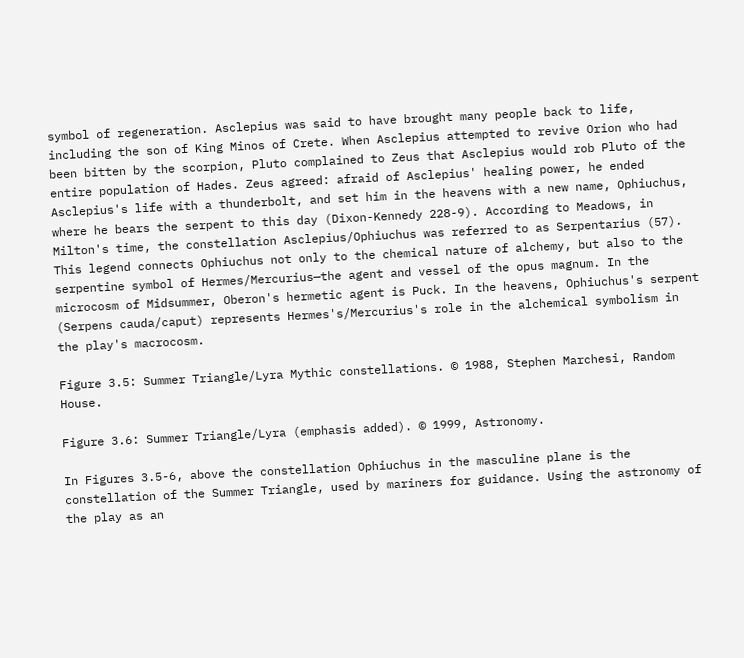symbol of regeneration. Asclepius was said to have brought many people back to life, including the son of King Minos of Crete. When Asclepius attempted to revive Orion who had been bitten by the scorpion, Pluto complained to Zeus that Asclepius would rob Pluto of the entire population of Hades. Zeus agreed: afraid of Asclepius' healing power, he ended Asclepius's life with a thunderbolt, and set him in the heavens with a new name, Ophiuchus, where he bears the serpent to this day (Dixon-Kennedy 228-9). According to Meadows, in Milton's time, the constellation Asclepius/Ophiuchus was referred to as Serpentarius (57). This legend connects Ophiuchus not only to the chemical nature of alchemy, but also to the serpentine symbol of Hermes/Mercurius—the agent and vessel of the opus magnum. In the microcosm of Midsummer, Oberon's hermetic agent is Puck. In the heavens, Ophiuchus's serpent (Serpens cauda/caput) represents Hermes's/Mercurius's role in the alchemical symbolism in the play's macrocosm.

Figure 3.5: Summer Triangle/Lyra Mythic constellations. © 1988, Stephen Marchesi, Random House.

Figure 3.6: Summer Triangle/Lyra (emphasis added). © 1999, Astronomy.

In Figures 3.5-6, above the constellation Ophiuchus in the masculine plane is the constellation of the Summer Triangle, used by mariners for guidance. Using the astronomy of the play as an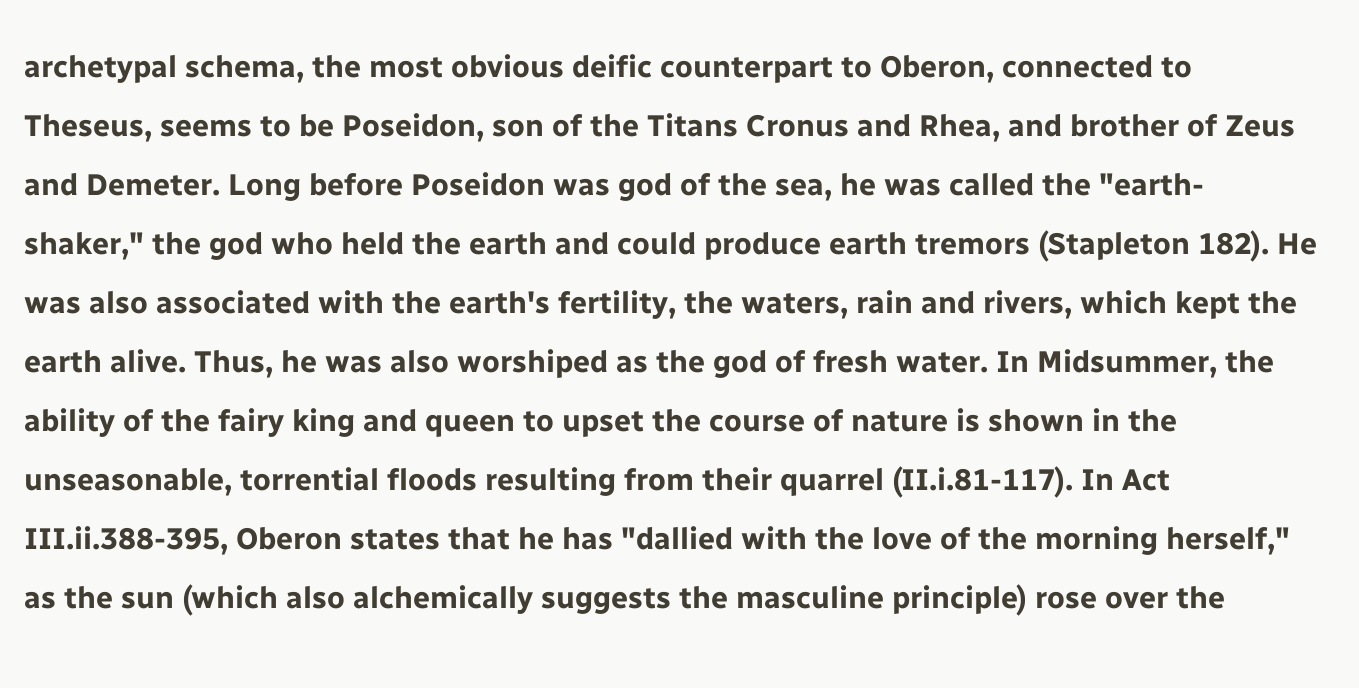archetypal schema, the most obvious deific counterpart to Oberon, connected to Theseus, seems to be Poseidon, son of the Titans Cronus and Rhea, and brother of Zeus and Demeter. Long before Poseidon was god of the sea, he was called the "earth-shaker," the god who held the earth and could produce earth tremors (Stapleton 182). He was also associated with the earth's fertility, the waters, rain and rivers, which kept the earth alive. Thus, he was also worshiped as the god of fresh water. In Midsummer, the ability of the fairy king and queen to upset the course of nature is shown in the unseasonable, torrential floods resulting from their quarrel (II.i.81-117). In Act III.ii.388-395, Oberon states that he has "dallied with the love of the morning herself," as the sun (which also alchemically suggests the masculine principle) rose over the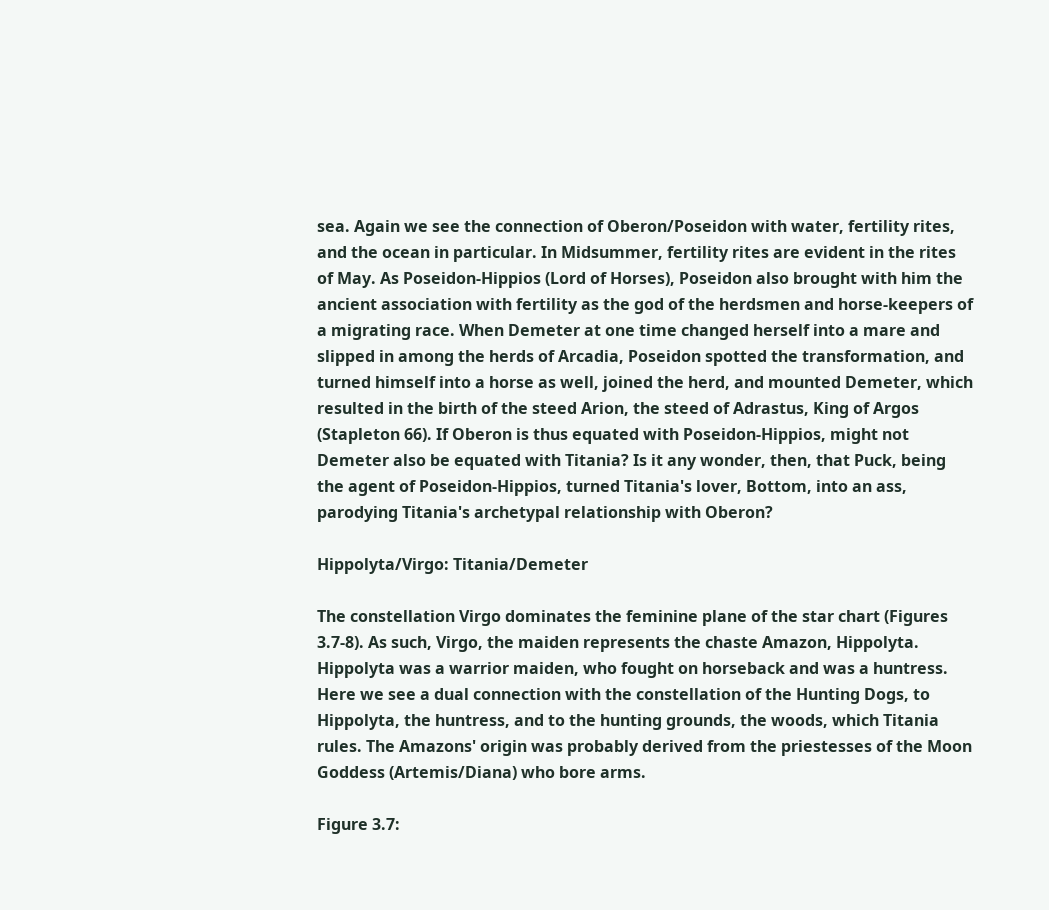sea. Again we see the connection of Oberon/Poseidon with water, fertility rites, and the ocean in particular. In Midsummer, fertility rites are evident in the rites of May. As Poseidon-Hippios (Lord of Horses), Poseidon also brought with him the ancient association with fertility as the god of the herdsmen and horse-keepers of a migrating race. When Demeter at one time changed herself into a mare and slipped in among the herds of Arcadia, Poseidon spotted the transformation, and turned himself into a horse as well, joined the herd, and mounted Demeter, which resulted in the birth of the steed Arion, the steed of Adrastus, King of Argos (Stapleton 66). If Oberon is thus equated with Poseidon-Hippios, might not Demeter also be equated with Titania? Is it any wonder, then, that Puck, being the agent of Poseidon-Hippios, turned Titania's lover, Bottom, into an ass, parodying Titania's archetypal relationship with Oberon?

Hippolyta/Virgo: Titania/Demeter

The constellation Virgo dominates the feminine plane of the star chart (Figures 3.7-8). As such, Virgo, the maiden represents the chaste Amazon, Hippolyta. Hippolyta was a warrior maiden, who fought on horseback and was a huntress. Here we see a dual connection with the constellation of the Hunting Dogs, to Hippolyta, the huntress, and to the hunting grounds, the woods, which Titania rules. The Amazons' origin was probably derived from the priestesses of the Moon Goddess (Artemis/Diana) who bore arms.

Figure 3.7: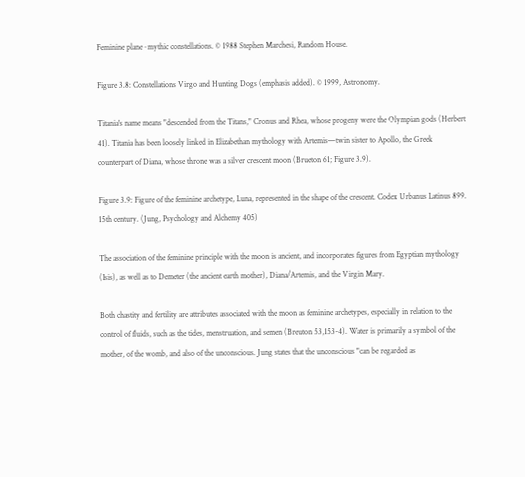Feminine plane~mythic constellations. © 1988 Stephen Marchesi, Random House.

Figure 3.8: Constellations Virgo and Hunting Dogs (emphasis added). © 1999, Astronomy.

Titania's name means "descended from the Titans," Cronus and Rhea, whose progeny were the Olympian gods (Herbert 41). Titania has been loosely linked in Elizabethan mythology with Artemis—twin sister to Apollo, the Greek counterpart of Diana, whose throne was a silver crescent moon (Brueton 61; Figure 3.9).

Figure 3.9: Figure of the feminine archetype, Luna, represented in the shape of the crescent. Codex Urbanus Latinus 899. 15th century. (Jung, Psychology and Alchemy 405)

The association of the feminine principle with the moon is ancient, and incorporates figures from Egyptian mythology (Isis), as well as to Demeter (the ancient earth mother), Diana/Artemis, and the Virgin Mary.

Both chastity and fertility are attributes associated with the moon as feminine archetypes, especially in relation to the control of fluids, such as the tides, menstruation, and semen (Breuton 53,153-4). Water is primarily a symbol of the mother, of the womb, and also of the unconscious. Jung states that the unconscious "can be regarded as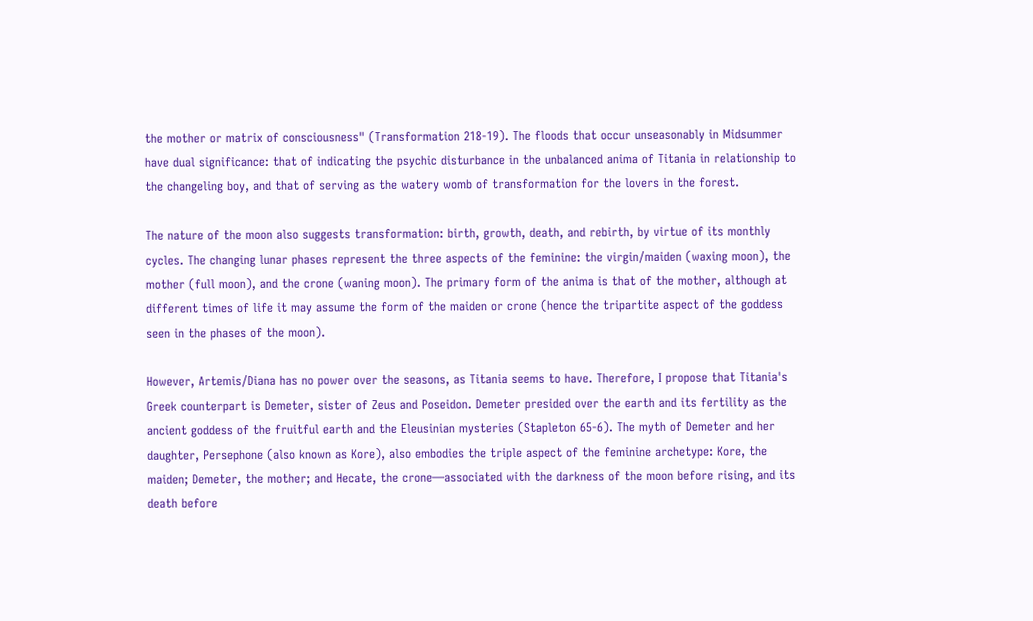the mother or matrix of consciousness" (Transformation 218-19). The floods that occur unseasonably in Midsummer have dual significance: that of indicating the psychic disturbance in the unbalanced anima of Titania in relationship to the changeling boy, and that of serving as the watery womb of transformation for the lovers in the forest.

The nature of the moon also suggests transformation: birth, growth, death, and rebirth, by virtue of its monthly cycles. The changing lunar phases represent the three aspects of the feminine: the virgin/maiden (waxing moon), the mother (full moon), and the crone (waning moon). The primary form of the anima is that of the mother, although at different times of life it may assume the form of the maiden or crone (hence the tripartite aspect of the goddess seen in the phases of the moon).

However, Artemis/Diana has no power over the seasons, as Titania seems to have. Therefore, I propose that Titania's Greek counterpart is Demeter, sister of Zeus and Poseidon. Demeter presided over the earth and its fertility as the ancient goddess of the fruitful earth and the Eleusinian mysteries (Stapleton 65-6). The myth of Demeter and her daughter, Persephone (also known as Kore), also embodies the triple aspect of the feminine archetype: Kore, the maiden; Demeter, the mother; and Hecate, the crone—associated with the darkness of the moon before rising, and its death before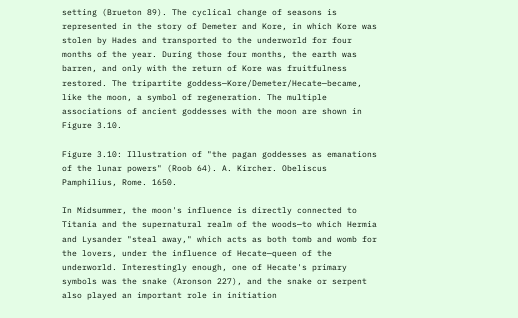setting (Brueton 89). The cyclical change of seasons is represented in the story of Demeter and Kore, in which Kore was stolen by Hades and transported to the underworld for four months of the year. During those four months, the earth was barren, and only with the return of Kore was fruitfulness restored. The tripartite goddess—Kore/Demeter/Hecate—became, like the moon, a symbol of regeneration. The multiple associations of ancient goddesses with the moon are shown in Figure 3.10.

Figure 3.10: Illustration of "the pagan goddesses as emanations of the lunar powers" (Roob 64). A. Kircher. Obeliscus Pamphilius, Rome. 1650.

In Midsummer, the moon's influence is directly connected to Titania and the supernatural realm of the woods—to which Hermia and Lysander "steal away," which acts as both tomb and womb for the lovers, under the influence of Hecate—queen of the underworld. Interestingly enough, one of Hecate's primary symbols was the snake (Aronson 227), and the snake or serpent also played an important role in initiation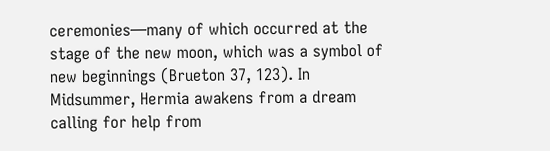ceremonies—many of which occurred at the stage of the new moon, which was a symbol of new beginnings (Brueton 37, 123). In Midsummer, Hermia awakens from a dream calling for help from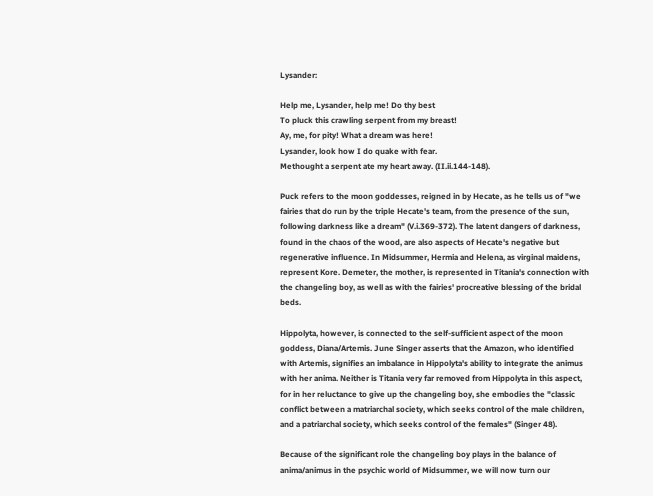Lysander:

Help me, Lysander, help me! Do thy best
To pluck this crawling serpent from my breast!
Ay, me, for pity! What a dream was here!
Lysander, look how I do quake with fear.
Methought a serpent ate my heart away. (II.ii.144-148).

Puck refers to the moon goddesses, reigned in by Hecate, as he tells us of "we fairies that do run by the triple Hecate's team, from the presence of the sun, following darkness like a dream" (V.i.369-372). The latent dangers of darkness, found in the chaos of the wood, are also aspects of Hecate's negative but regenerative influence. In Midsummer, Hermia and Helena, as virginal maidens, represent Kore. Demeter, the mother, is represented in Titania's connection with the changeling boy, as well as with the fairies' procreative blessing of the bridal beds.

Hippolyta, however, is connected to the self-sufficient aspect of the moon goddess, Diana/Artemis. June Singer asserts that the Amazon, who identified with Artemis, signifies an imbalance in Hippolyta's ability to integrate the animus with her anima. Neither is Titania very far removed from Hippolyta in this aspect, for in her reluctance to give up the changeling boy, she embodies the "classic conflict between a matriarchal society, which seeks control of the male children, and a patriarchal society, which seeks control of the females" (Singer 48).

Because of the significant role the changeling boy plays in the balance of anima/animus in the psychic world of Midsummer, we will now turn our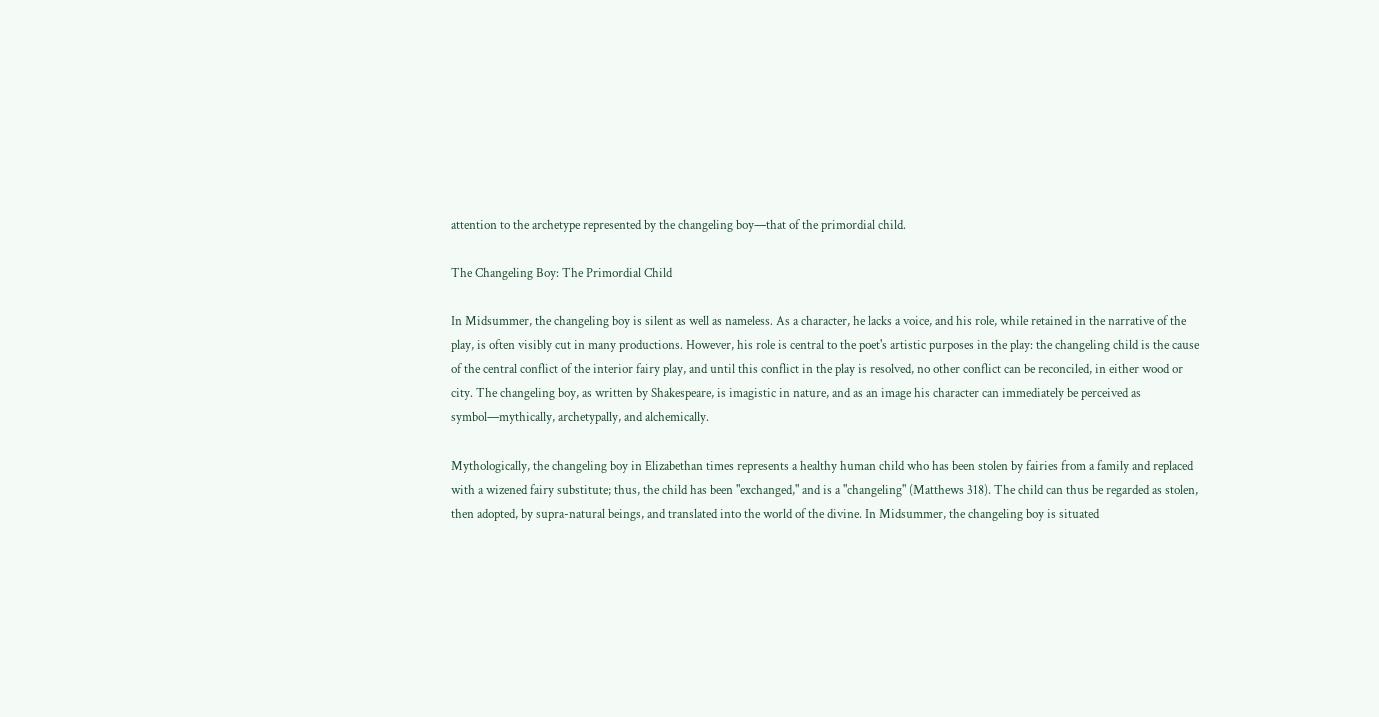attention to the archetype represented by the changeling boy—that of the primordial child.

The Changeling Boy: The Primordial Child

In Midsummer, the changeling boy is silent as well as nameless. As a character, he lacks a voice, and his role, while retained in the narrative of the play, is often visibly cut in many productions. However, his role is central to the poet's artistic purposes in the play: the changeling child is the cause of the central conflict of the interior fairy play, and until this conflict in the play is resolved, no other conflict can be reconciled, in either wood or city. The changeling boy, as written by Shakespeare, is imagistic in nature, and as an image his character can immediately be perceived as symbol—mythically, archetypally, and alchemically.

Mythologically, the changeling boy in Elizabethan times represents a healthy human child who has been stolen by fairies from a family and replaced with a wizened fairy substitute; thus, the child has been "exchanged," and is a "changeling" (Matthews 318). The child can thus be regarded as stolen, then adopted, by supra-natural beings, and translated into the world of the divine. In Midsummer, the changeling boy is situated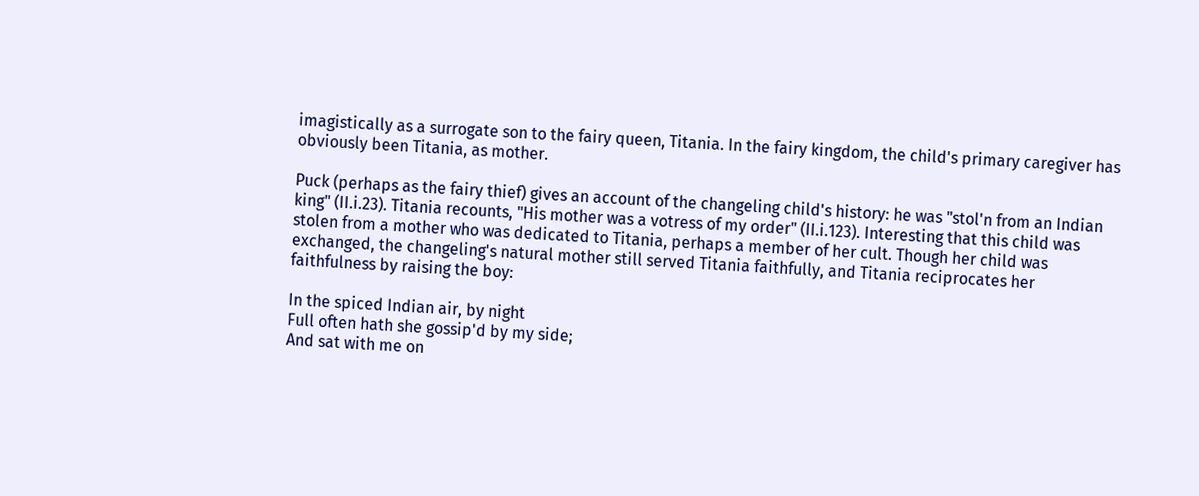imagistically as a surrogate son to the fairy queen, Titania. In the fairy kingdom, the child's primary caregiver has obviously been Titania, as mother.

Puck (perhaps as the fairy thief) gives an account of the changeling child's history: he was "stol'n from an Indian king" (II.i.23). Titania recounts, "His mother was a votress of my order" (II.i.123). Interesting that this child was stolen from a mother who was dedicated to Titania, perhaps a member of her cult. Though her child was exchanged, the changeling's natural mother still served Titania faithfully, and Titania reciprocates her faithfulness by raising the boy:

In the spiced Indian air, by night
Full often hath she gossip'd by my side;
And sat with me on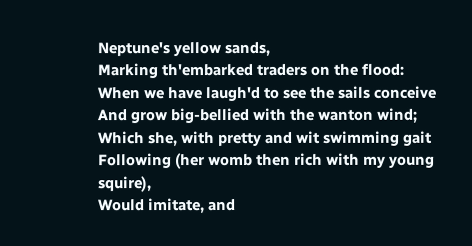Neptune's yellow sands,
Marking th'embarked traders on the flood:
When we have laugh'd to see the sails conceive
And grow big-bellied with the wanton wind;
Which she, with pretty and wit swimming gait
Following (her womb then rich with my young squire),
Would imitate, and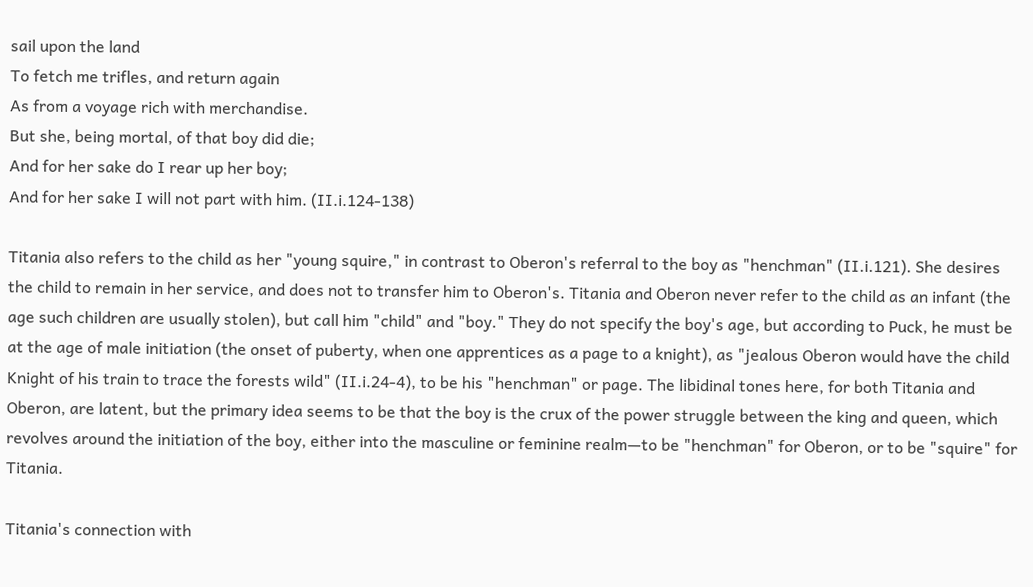sail upon the land
To fetch me trifles, and return again
As from a voyage rich with merchandise.
But she, being mortal, of that boy did die;
And for her sake do I rear up her boy;
And for her sake I will not part with him. (II.i.124-138)

Titania also refers to the child as her "young squire," in contrast to Oberon's referral to the boy as "henchman" (II.i.121). She desires the child to remain in her service, and does not to transfer him to Oberon's. Titania and Oberon never refer to the child as an infant (the age such children are usually stolen), but call him "child" and "boy." They do not specify the boy's age, but according to Puck, he must be at the age of male initiation (the onset of puberty, when one apprentices as a page to a knight), as "jealous Oberon would have the child Knight of his train to trace the forests wild" (II.i.24-4), to be his "henchman" or page. The libidinal tones here, for both Titania and Oberon, are latent, but the primary idea seems to be that the boy is the crux of the power struggle between the king and queen, which revolves around the initiation of the boy, either into the masculine or feminine realm—to be "henchman" for Oberon, or to be "squire" for Titania.

Titania's connection with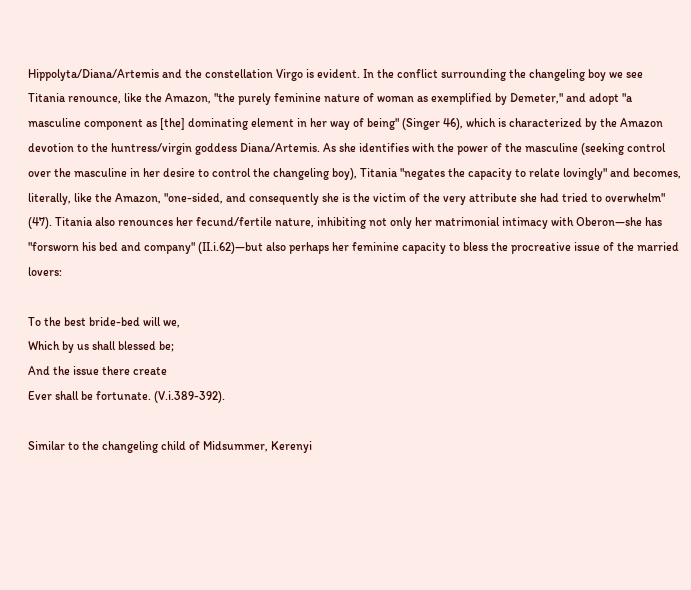Hippolyta/Diana/Artemis and the constellation Virgo is evident. In the conflict surrounding the changeling boy we see Titania renounce, like the Amazon, "the purely feminine nature of woman as exemplified by Demeter," and adopt "a masculine component as [the] dominating element in her way of being" (Singer 46), which is characterized by the Amazon devotion to the huntress/virgin goddess Diana/Artemis. As she identifies with the power of the masculine (seeking control over the masculine in her desire to control the changeling boy), Titania "negates the capacity to relate lovingly" and becomes, literally, like the Amazon, "one-sided, and consequently she is the victim of the very attribute she had tried to overwhelm" (47). Titania also renounces her fecund/fertile nature, inhibiting not only her matrimonial intimacy with Oberon—she has "forsworn his bed and company" (II.i.62)—but also perhaps her feminine capacity to bless the procreative issue of the married lovers:

To the best bride-bed will we,
Which by us shall blessed be;
And the issue there create
Ever shall be fortunate. (V.i.389-392).

Similar to the changeling child of Midsummer, Kerenyi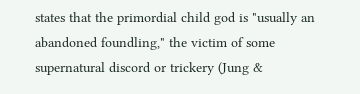states that the primordial child god is "usually an abandoned foundling," the victim of some supernatural discord or trickery (Jung &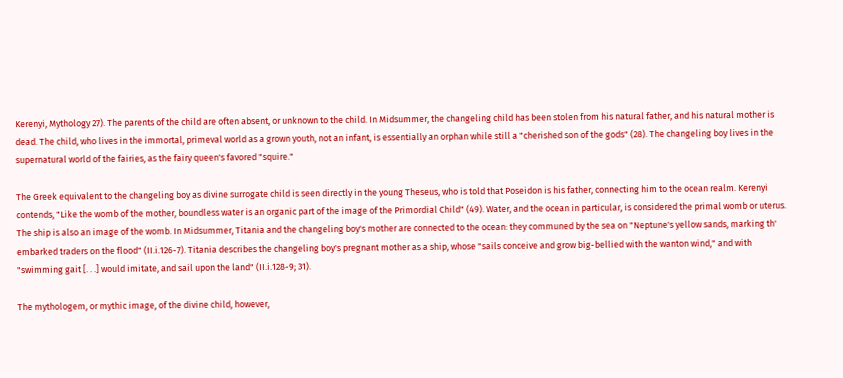Kerenyi, Mythology 27). The parents of the child are often absent, or unknown to the child. In Midsummer, the changeling child has been stolen from his natural father, and his natural mother is dead. The child, who lives in the immortal, primeval world as a grown youth, not an infant, is essentially an orphan while still a "cherished son of the gods" (28). The changeling boy lives in the supernatural world of the fairies, as the fairy queen's favored "squire."

The Greek equivalent to the changeling boy as divine surrogate child is seen directly in the young Theseus, who is told that Poseidon is his father, connecting him to the ocean realm. Kerenyi contends, "Like the womb of the mother, boundless water is an organic part of the image of the Primordial Child" (49). Water, and the ocean in particular, is considered the primal womb or uterus. The ship is also an image of the womb. In Midsummer, Titania and the changeling boy's mother are connected to the ocean: they communed by the sea on "Neptune's yellow sands, marking th' embarked traders on the flood" (II.i.126-7). Titania describes the changeling boy's pregnant mother as a ship, whose "sails conceive and grow big-bellied with the wanton wind," and with "swimming gait [. . .] would imitate, and sail upon the land" (II.i.128-9; 31).

The mythologem, or mythic image, of the divine child, however,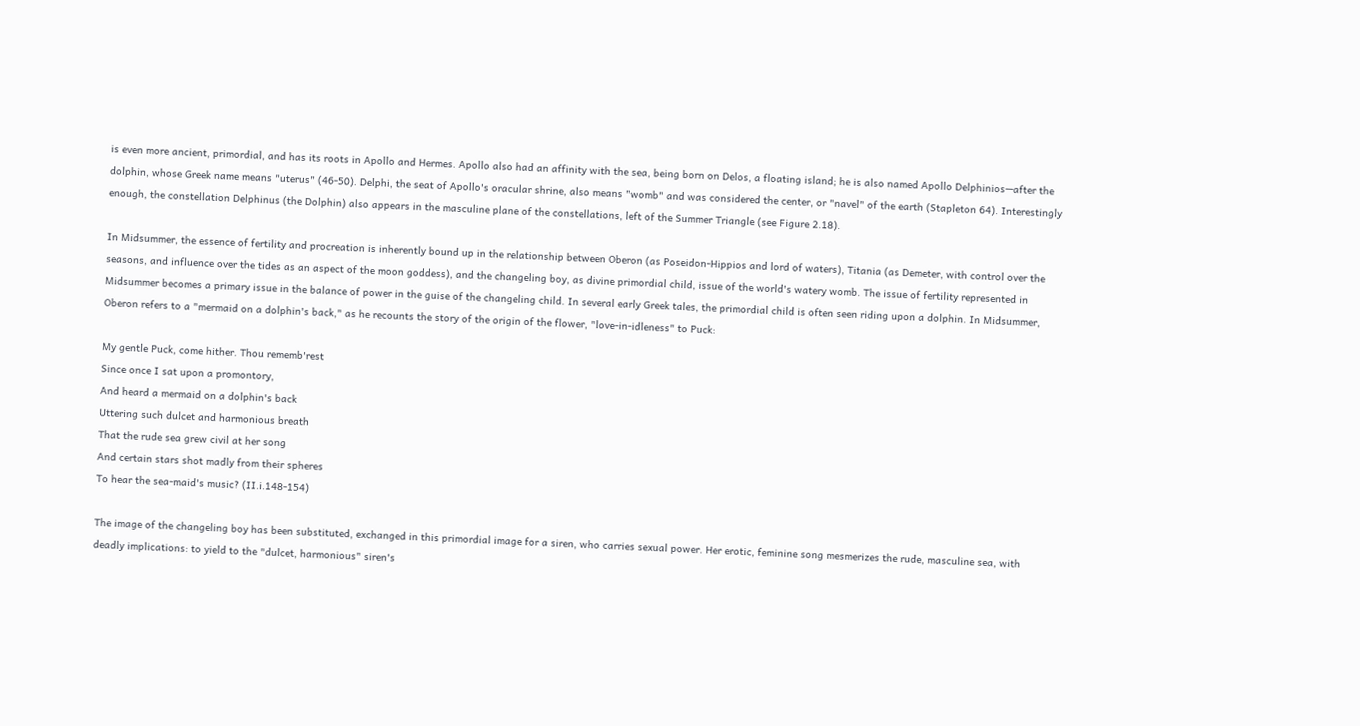is even more ancient, primordial, and has its roots in Apollo and Hermes. Apollo also had an affinity with the sea, being born on Delos, a floating island; he is also named Apollo Delphinios—after the dolphin, whose Greek name means "uterus" (46-50). Delphi, the seat of Apollo's oracular shrine, also means "womb" and was considered the center, or "navel" of the earth (Stapleton 64). Interestingly enough, the constellation Delphinus (the Dolphin) also appears in the masculine plane of the constellations, left of the Summer Triangle (see Figure 2.18).

In Midsummer, the essence of fertility and procreation is inherently bound up in the relationship between Oberon (as Poseidon-Hippios and lord of waters), Titania (as Demeter, with control over the seasons, and influence over the tides as an aspect of the moon goddess), and the changeling boy, as divine primordial child, issue of the world's watery womb. The issue of fertility represented in Midsummer becomes a primary issue in the balance of power in the guise of the changeling child. In several early Greek tales, the primordial child is often seen riding upon a dolphin. In Midsummer, Oberon refers to a "mermaid on a dolphin's back," as he recounts the story of the origin of the flower, "love-in-idleness" to Puck:

My gentle Puck, come hither. Thou rememb'rest
Since once I sat upon a promontory,
And heard a mermaid on a dolphin's back
Uttering such dulcet and harmonious breath
That the rude sea grew civil at her song
And certain stars shot madly from their spheres
To hear the sea-maid's music? (II.i.148-154)

The image of the changeling boy has been substituted, exchanged in this primordial image for a siren, who carries sexual power. Her erotic, feminine song mesmerizes the rude, masculine sea, with deadly implications: to yield to the "dulcet, harmonious" siren's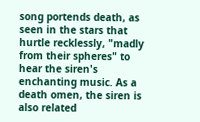song portends death, as seen in the stars that hurtle recklessly, "madly from their spheres" to hear the siren's enchanting music. As a death omen, the siren is also related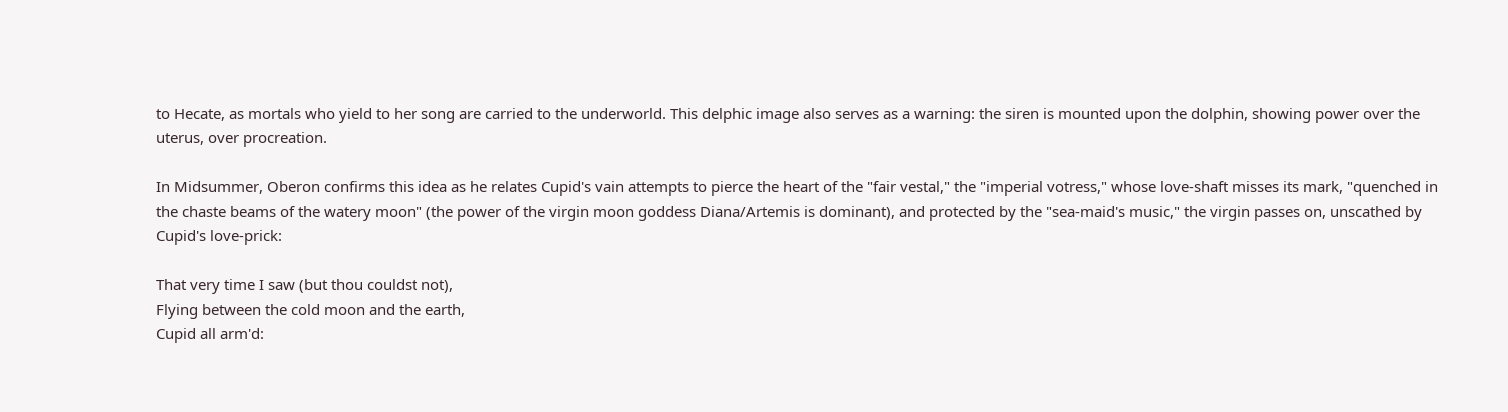to Hecate, as mortals who yield to her song are carried to the underworld. This delphic image also serves as a warning: the siren is mounted upon the dolphin, showing power over the uterus, over procreation.

In Midsummer, Oberon confirms this idea as he relates Cupid's vain attempts to pierce the heart of the "fair vestal," the "imperial votress," whose love-shaft misses its mark, "quenched in the chaste beams of the watery moon" (the power of the virgin moon goddess Diana/Artemis is dominant), and protected by the "sea-maid's music," the virgin passes on, unscathed by Cupid's love-prick:

That very time I saw (but thou couldst not),
Flying between the cold moon and the earth,
Cupid all arm'd: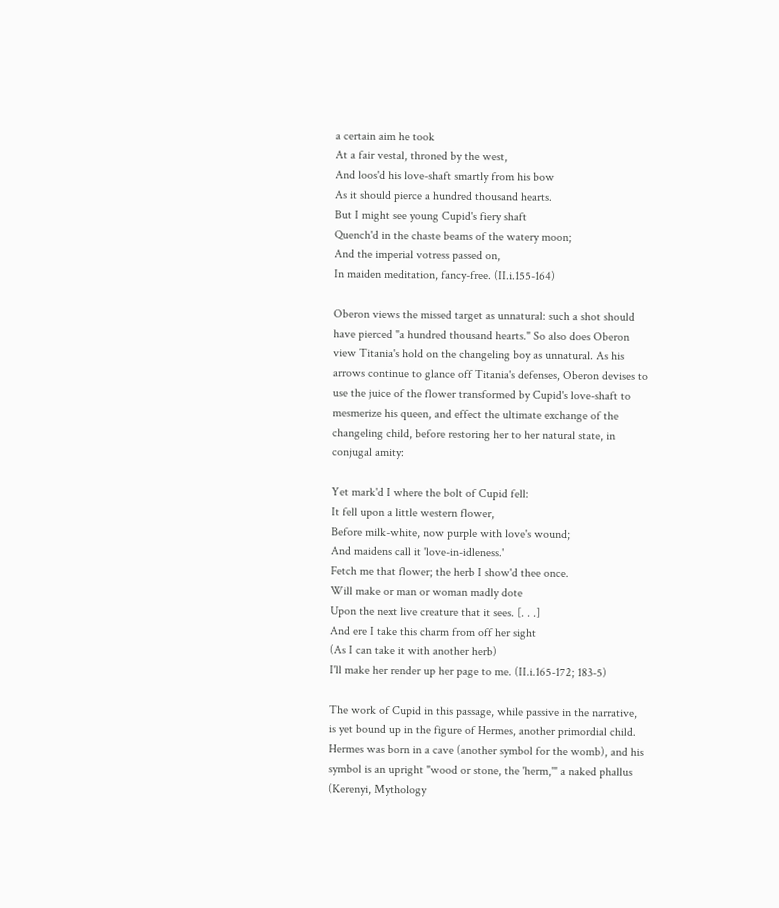a certain aim he took
At a fair vestal, throned by the west,
And loos'd his love-shaft smartly from his bow
As it should pierce a hundred thousand hearts.
But I might see young Cupid's fiery shaft
Quench'd in the chaste beams of the watery moon;
And the imperial votress passed on,
In maiden meditation, fancy-free. (II.i.155-164)

Oberon views the missed target as unnatural: such a shot should have pierced "a hundred thousand hearts." So also does Oberon view Titania's hold on the changeling boy as unnatural. As his arrows continue to glance off Titania's defenses, Oberon devises to use the juice of the flower transformed by Cupid's love-shaft to mesmerize his queen, and effect the ultimate exchange of the changeling child, before restoring her to her natural state, in conjugal amity:

Yet mark'd I where the bolt of Cupid fell:
It fell upon a little western flower,
Before milk-white, now purple with love's wound;
And maidens call it 'love-in-idleness.'
Fetch me that flower; the herb I show'd thee once.
Will make or man or woman madly dote
Upon the next live creature that it sees. [. . .]
And ere I take this charm from off her sight
(As I can take it with another herb)
I'll make her render up her page to me. (II.i.165-172; 183-5)

The work of Cupid in this passage, while passive in the narrative, is yet bound up in the figure of Hermes, another primordial child. Hermes was born in a cave (another symbol for the womb), and his symbol is an upright "wood or stone, the 'herm,'" a naked phallus (Kerenyi, Mythology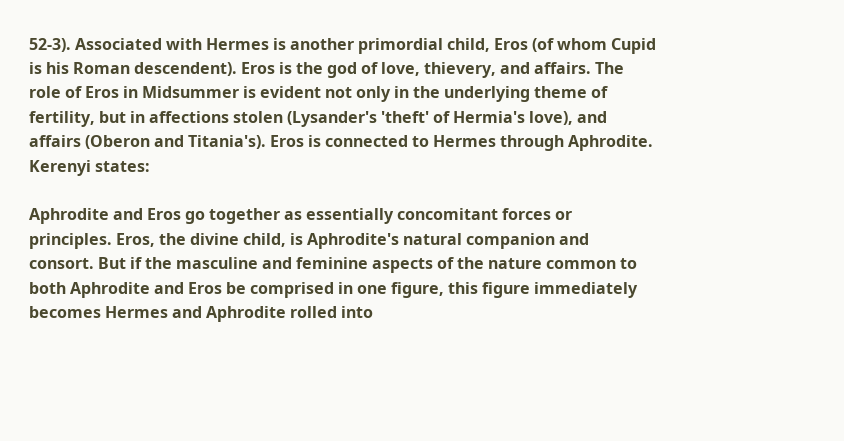52-3). Associated with Hermes is another primordial child, Eros (of whom Cupid is his Roman descendent). Eros is the god of love, thievery, and affairs. The role of Eros in Midsummer is evident not only in the underlying theme of fertility, but in affections stolen (Lysander's 'theft' of Hermia's love), and affairs (Oberon and Titania's). Eros is connected to Hermes through Aphrodite. Kerenyi states:

Aphrodite and Eros go together as essentially concomitant forces or principles. Eros, the divine child, is Aphrodite's natural companion and consort. But if the masculine and feminine aspects of the nature common to both Aphrodite and Eros be comprised in one figure, this figure immediately becomes Hermes and Aphrodite rolled into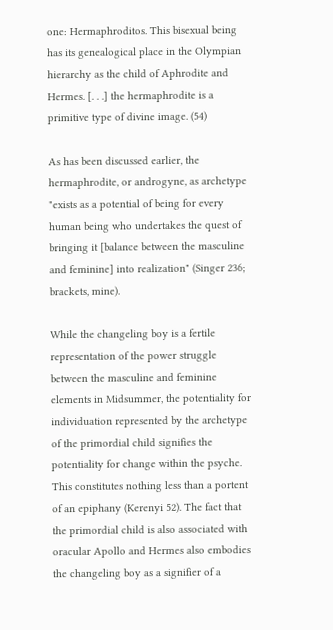one: Hermaphroditos. This bisexual being has its genealogical place in the Olympian hierarchy as the child of Aphrodite and Hermes. [. . .] the hermaphrodite is a primitive type of divine image. (54)

As has been discussed earlier, the hermaphrodite, or androgyne, as archetype "exists as a potential of being for every human being who undertakes the quest of bringing it [balance between the masculine and feminine] into realization" (Singer 236; brackets, mine).

While the changeling boy is a fertile representation of the power struggle between the masculine and feminine elements in Midsummer, the potentiality for individuation represented by the archetype of the primordial child signifies the potentiality for change within the psyche. This constitutes nothing less than a portent of an epiphany (Kerenyi 52). The fact that the primordial child is also associated with oracular Apollo and Hermes also embodies the changeling boy as a signifier of a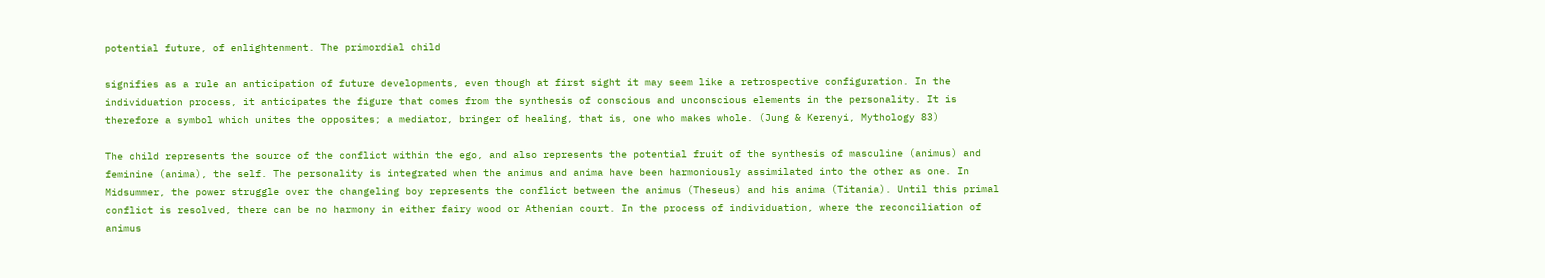potential future, of enlightenment. The primordial child

signifies as a rule an anticipation of future developments, even though at first sight it may seem like a retrospective configuration. In the individuation process, it anticipates the figure that comes from the synthesis of conscious and unconscious elements in the personality. It is therefore a symbol which unites the opposites; a mediator, bringer of healing, that is, one who makes whole. (Jung & Kerenyi, Mythology 83)

The child represents the source of the conflict within the ego, and also represents the potential fruit of the synthesis of masculine (animus) and feminine (anima), the self. The personality is integrated when the animus and anima have been harmoniously assimilated into the other as one. In Midsummer, the power struggle over the changeling boy represents the conflict between the animus (Theseus) and his anima (Titania). Until this primal conflict is resolved, there can be no harmony in either fairy wood or Athenian court. In the process of individuation, where the reconciliation of animus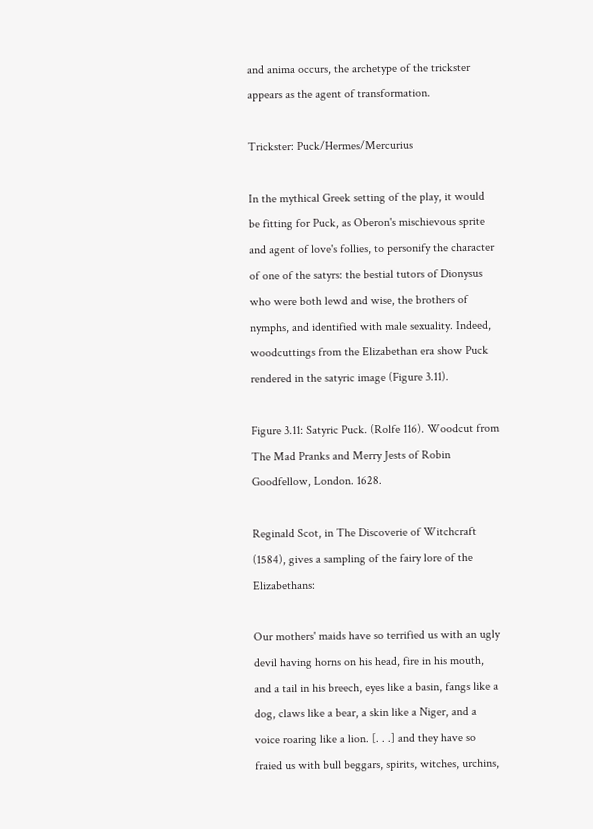and anima occurs, the archetype of the trickster appears as the agent of transformation.

Trickster: Puck/Hermes/Mercurius

In the mythical Greek setting of the play, it would be fitting for Puck, as Oberon's mischievous sprite and agent of love's follies, to personify the character of one of the satyrs: the bestial tutors of Dionysus who were both lewd and wise, the brothers of nymphs, and identified with male sexuality. Indeed, woodcuttings from the Elizabethan era show Puck rendered in the satyric image (Figure 3.11).

Figure 3.11: Satyric Puck. (Rolfe 116). Woodcut from The Mad Pranks and Merry Jests of Robin Goodfellow, London. 1628.

Reginald Scot, in The Discoverie of Witchcraft (1584), gives a sampling of the fairy lore of the Elizabethans:

Our mothers' maids have so terrified us with an ugly devil having horns on his head, fire in his mouth, and a tail in his breech, eyes like a basin, fangs like a dog, claws like a bear, a skin like a Niger, and a voice roaring like a lion. [. . .] and they have so fraied us with bull beggars, spirits, witches, urchins,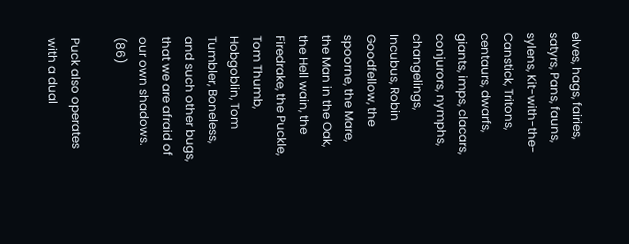elves, hags, fairies, satyrs, Pans, fauns, sylens, Kit-with-the-Canstick, Tritons, centaurs, dwarfs, giants, imps, clacars, conjurors, nymphs, changelings, Incubus, Robin Goodfellow, the spoorne, the Mare, the Man in the Oak, the Hell wain, the Firedrake, the Puckle, Tom Thumb, Hobgoblin, Tom Tumbler, Boneless, and such other bugs, that we are afraid of our own shadows. (86)

Puck also operates with a dual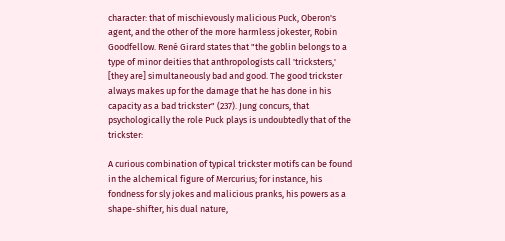character: that of mischievously malicious Puck, Oberon's agent, and the other of the more harmless jokester, Robin Goodfellow. René Girard states that "the goblin belongs to a type of minor deities that anthropologists call 'tricksters,' [they are] simultaneously bad and good. The good trickster always makes up for the damage that he has done in his capacity as a bad trickster" (237). Jung concurs, that psychologically the role Puck plays is undoubtedly that of the trickster:

A curious combination of typical trickster motifs can be found in the alchemical figure of Mercurius; for instance, his fondness for sly jokes and malicious pranks, his powers as a shape-shifter, his dual nature,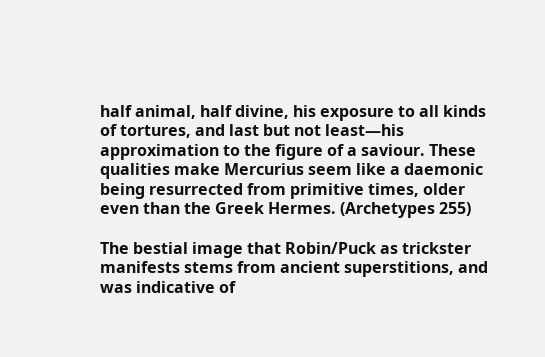half animal, half divine, his exposure to all kinds of tortures, and last but not least—his approximation to the figure of a saviour. These qualities make Mercurius seem like a daemonic being resurrected from primitive times, older even than the Greek Hermes. (Archetypes 255)

The bestial image that Robin/Puck as trickster manifests stems from ancient superstitions, and was indicative of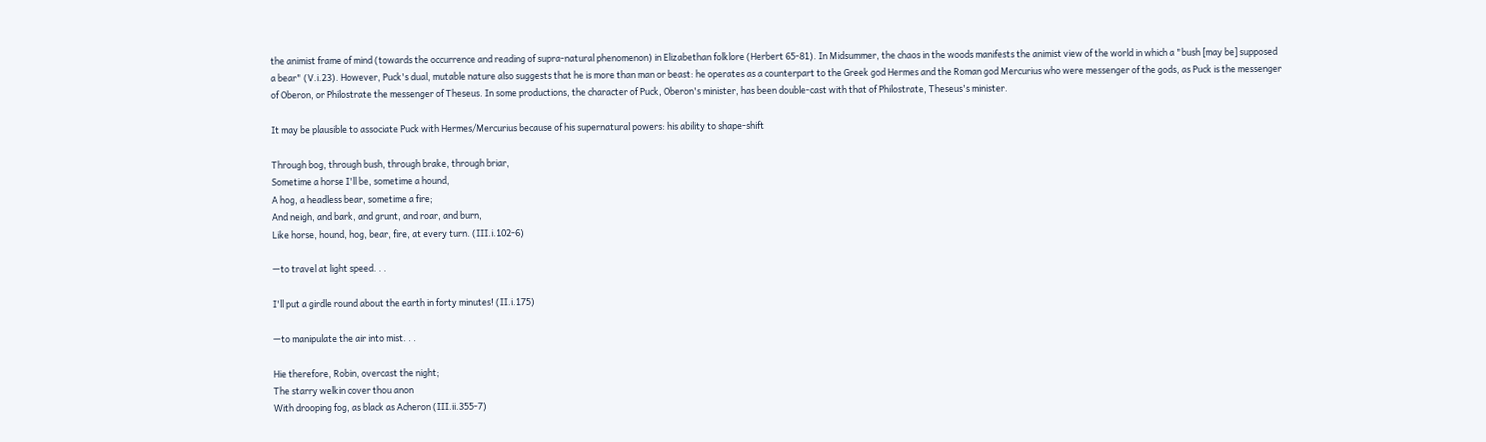the animist frame of mind (towards the occurrence and reading of supra-natural phenomenon) in Elizabethan folklore (Herbert 65-81). In Midsummer, the chaos in the woods manifests the animist view of the world in which a "bush [may be] supposed a bear" (V.i.23). However, Puck's dual, mutable nature also suggests that he is more than man or beast: he operates as a counterpart to the Greek god Hermes and the Roman god Mercurius who were messenger of the gods, as Puck is the messenger of Oberon, or Philostrate the messenger of Theseus. In some productions, the character of Puck, Oberon's minister, has been double-cast with that of Philostrate, Theseus's minister.

It may be plausible to associate Puck with Hermes/Mercurius because of his supernatural powers: his ability to shape-shift

Through bog, through bush, through brake, through briar,
Sometime a horse I'll be, sometime a hound,
A hog, a headless bear, sometime a fire;
And neigh, and bark, and grunt, and roar, and burn,
Like horse, hound, hog, bear, fire, at every turn. (III.i.102-6)

—to travel at light speed. . .

I'll put a girdle round about the earth in forty minutes! (II.i.175)

—to manipulate the air into mist. . .

Hie therefore, Robin, overcast the night;
The starry welkin cover thou anon
With drooping fog, as black as Acheron (III.ii.355-7)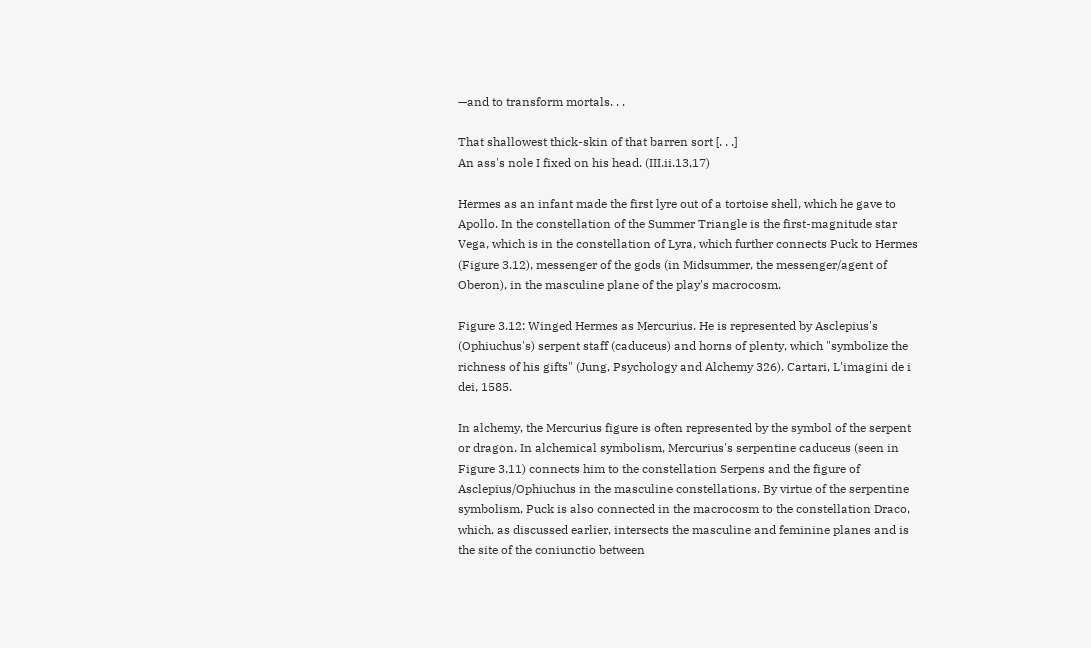—and to transform mortals. . .

That shallowest thick-skin of that barren sort [. . .]
An ass's nole I fixed on his head. (III.ii.13,17)

Hermes as an infant made the first lyre out of a tortoise shell, which he gave to Apollo. In the constellation of the Summer Triangle is the first-magnitude star Vega, which is in the constellation of Lyra, which further connects Puck to Hermes (Figure 3.12), messenger of the gods (in Midsummer, the messenger/agent of Oberon), in the masculine plane of the play's macrocosm.

Figure 3.12: Winged Hermes as Mercurius. He is represented by Asclepius's (Ophiuchus's) serpent staff (caduceus) and horns of plenty, which "symbolize the richness of his gifts" (Jung, Psychology and Alchemy 326). Cartari, L'imagini de i dei, 1585.

In alchemy, the Mercurius figure is often represented by the symbol of the serpent or dragon. In alchemical symbolism, Mercurius's serpentine caduceus (seen in Figure 3.11) connects him to the constellation Serpens and the figure of Asclepius/Ophiuchus in the masculine constellations. By virtue of the serpentine symbolism, Puck is also connected in the macrocosm to the constellation Draco, which, as discussed earlier, intersects the masculine and feminine planes and is the site of the coniunctio between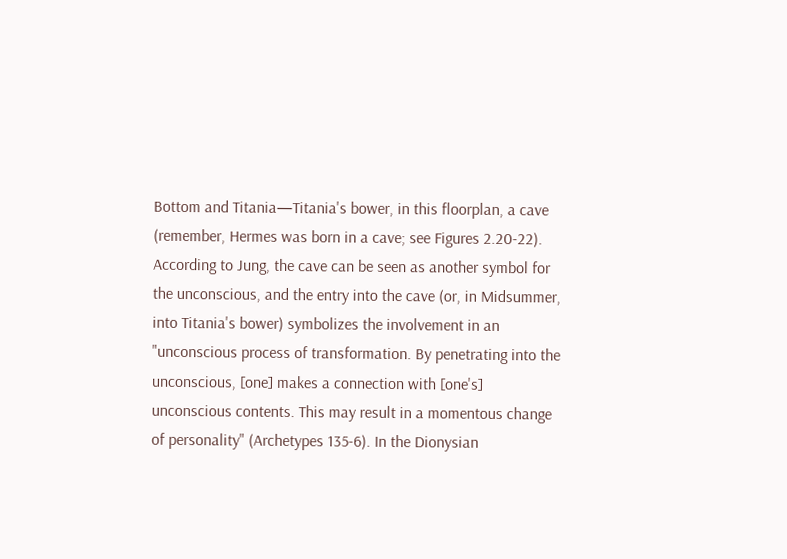Bottom and Titania—Titania's bower, in this floorplan, a cave (remember, Hermes was born in a cave; see Figures 2.20-22). According to Jung, the cave can be seen as another symbol for the unconscious, and the entry into the cave (or, in Midsummer, into Titania's bower) symbolizes the involvement in an "unconscious process of transformation. By penetrating into the unconscious, [one] makes a connection with [one's] unconscious contents. This may result in a momentous change of personality" (Archetypes 135-6). In the Dionysian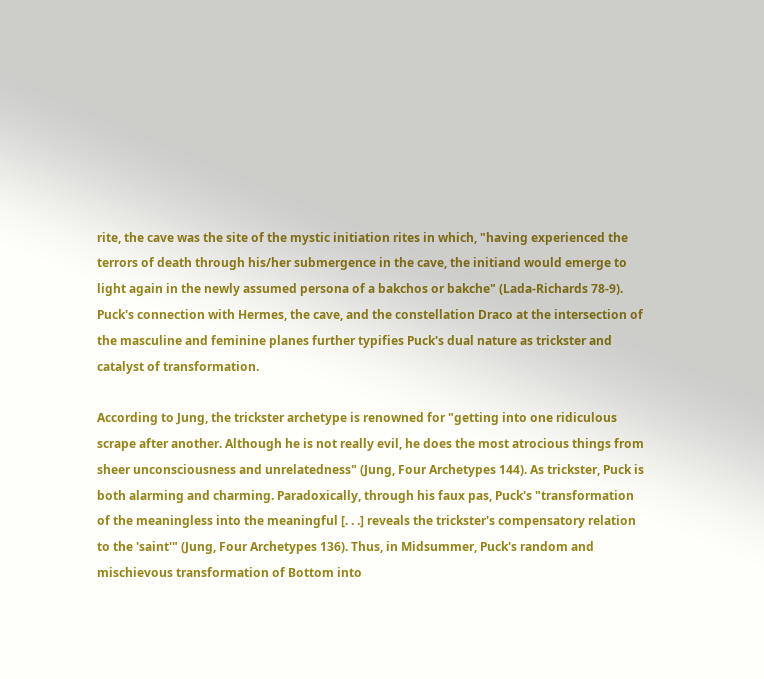rite, the cave was the site of the mystic initiation rites in which, "having experienced the terrors of death through his/her submergence in the cave, the initiand would emerge to light again in the newly assumed persona of a bakchos or bakche" (Lada-Richards 78-9). Puck's connection with Hermes, the cave, and the constellation Draco at the intersection of the masculine and feminine planes further typifies Puck's dual nature as trickster and catalyst of transformation.

According to Jung, the trickster archetype is renowned for "getting into one ridiculous scrape after another. Although he is not really evil, he does the most atrocious things from sheer unconsciousness and unrelatedness" (Jung, Four Archetypes 144). As trickster, Puck is both alarming and charming. Paradoxically, through his faux pas, Puck's "transformation of the meaningless into the meaningful [. . .] reveals the trickster's compensatory relation to the 'saint'" (Jung, Four Archetypes 136). Thus, in Midsummer, Puck's random and mischievous transformation of Bottom into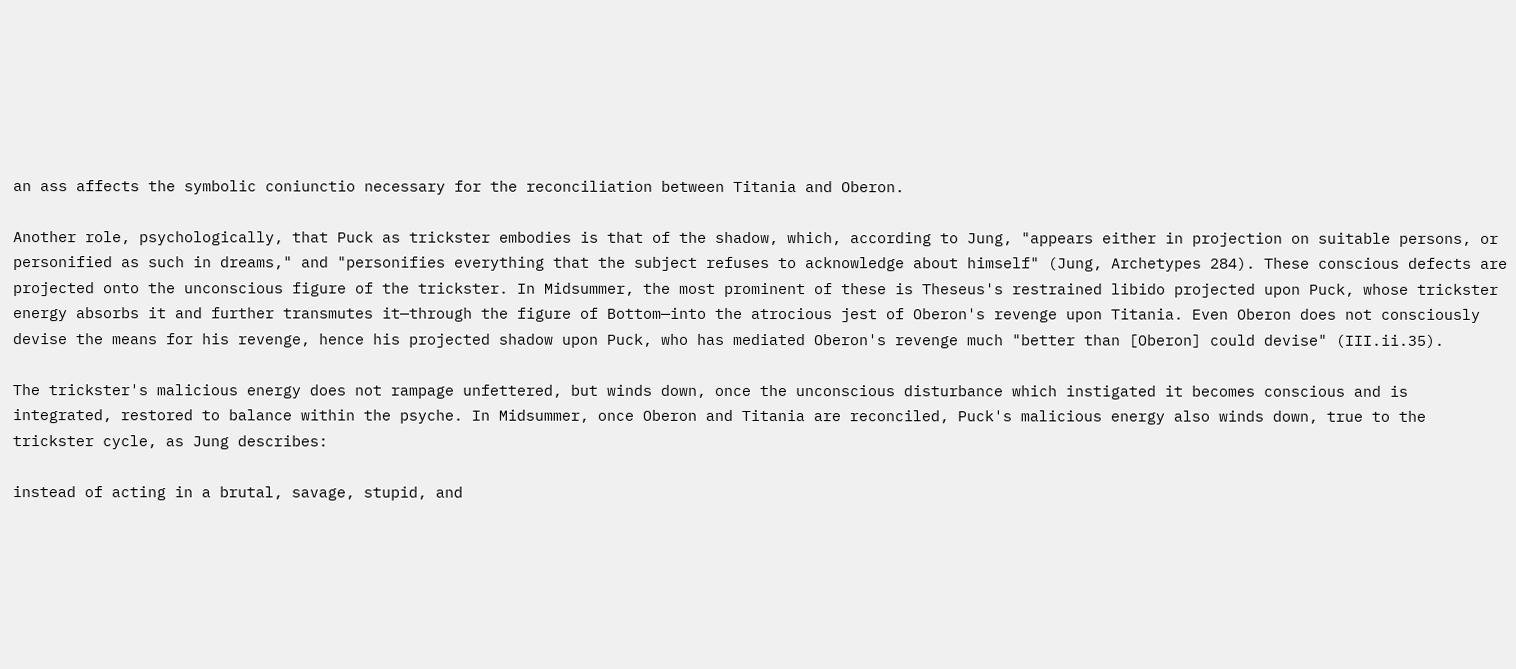an ass affects the symbolic coniunctio necessary for the reconciliation between Titania and Oberon.

Another role, psychologically, that Puck as trickster embodies is that of the shadow, which, according to Jung, "appears either in projection on suitable persons, or personified as such in dreams," and "personifies everything that the subject refuses to acknowledge about himself" (Jung, Archetypes 284). These conscious defects are projected onto the unconscious figure of the trickster. In Midsummer, the most prominent of these is Theseus's restrained libido projected upon Puck, whose trickster energy absorbs it and further transmutes it—through the figure of Bottom—into the atrocious jest of Oberon's revenge upon Titania. Even Oberon does not consciously devise the means for his revenge, hence his projected shadow upon Puck, who has mediated Oberon's revenge much "better than [Oberon] could devise" (III.ii.35).

The trickster's malicious energy does not rampage unfettered, but winds down, once the unconscious disturbance which instigated it becomes conscious and is integrated, restored to balance within the psyche. In Midsummer, once Oberon and Titania are reconciled, Puck's malicious energy also winds down, true to the trickster cycle, as Jung describes:

instead of acting in a brutal, savage, stupid, and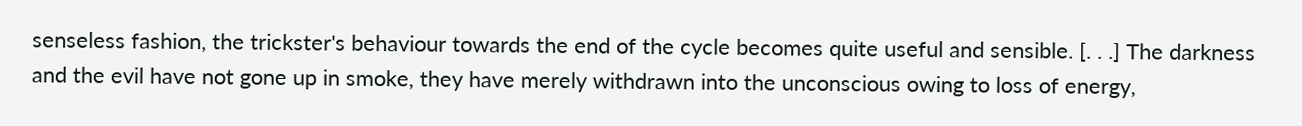senseless fashion, the trickster's behaviour towards the end of the cycle becomes quite useful and sensible. [. . .] The darkness and the evil have not gone up in smoke, they have merely withdrawn into the unconscious owing to loss of energy,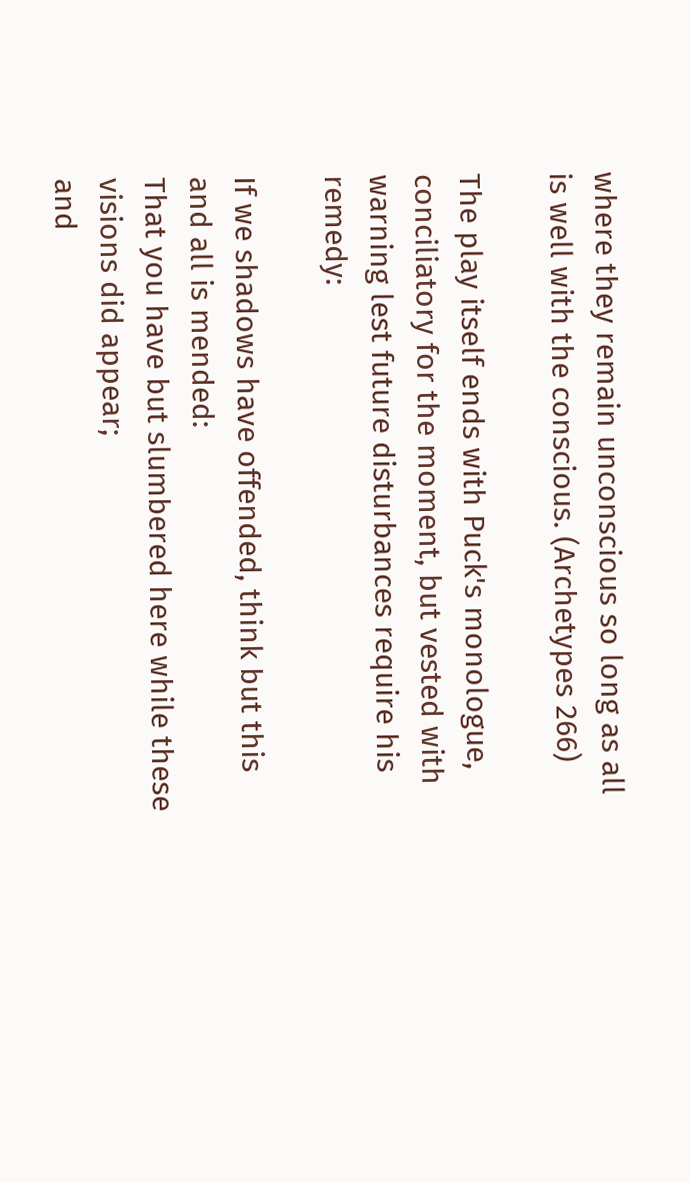where they remain unconscious so long as all is well with the conscious. (Archetypes 266)

The play itself ends with Puck's monologue, conciliatory for the moment, but vested with warning lest future disturbances require his remedy:

If we shadows have offended, think but this and all is mended:
That you have but slumbered here while these visions did appear;
and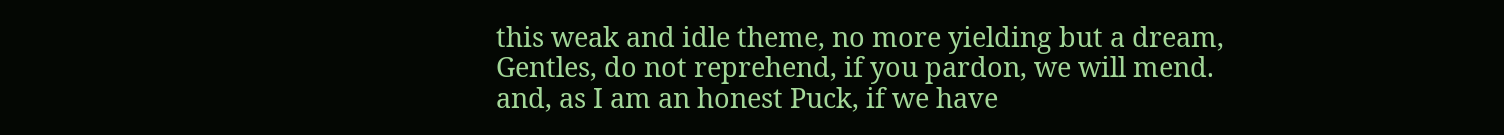this weak and idle theme, no more yielding but a dream,
Gentles, do not reprehend, if you pardon, we will mend.
and, as I am an honest Puck, if we have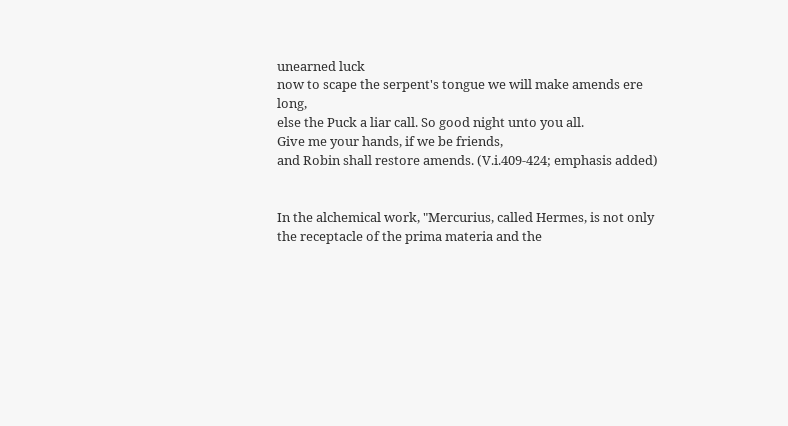unearned luck
now to scape the serpent's tongue we will make amends ere long,
else the Puck a liar call. So good night unto you all.
Give me your hands, if we be friends,
and Robin shall restore amends. (V.i.409-424; emphasis added)


In the alchemical work, "Mercurius, called Hermes, is not only the receptacle of the prima materia and the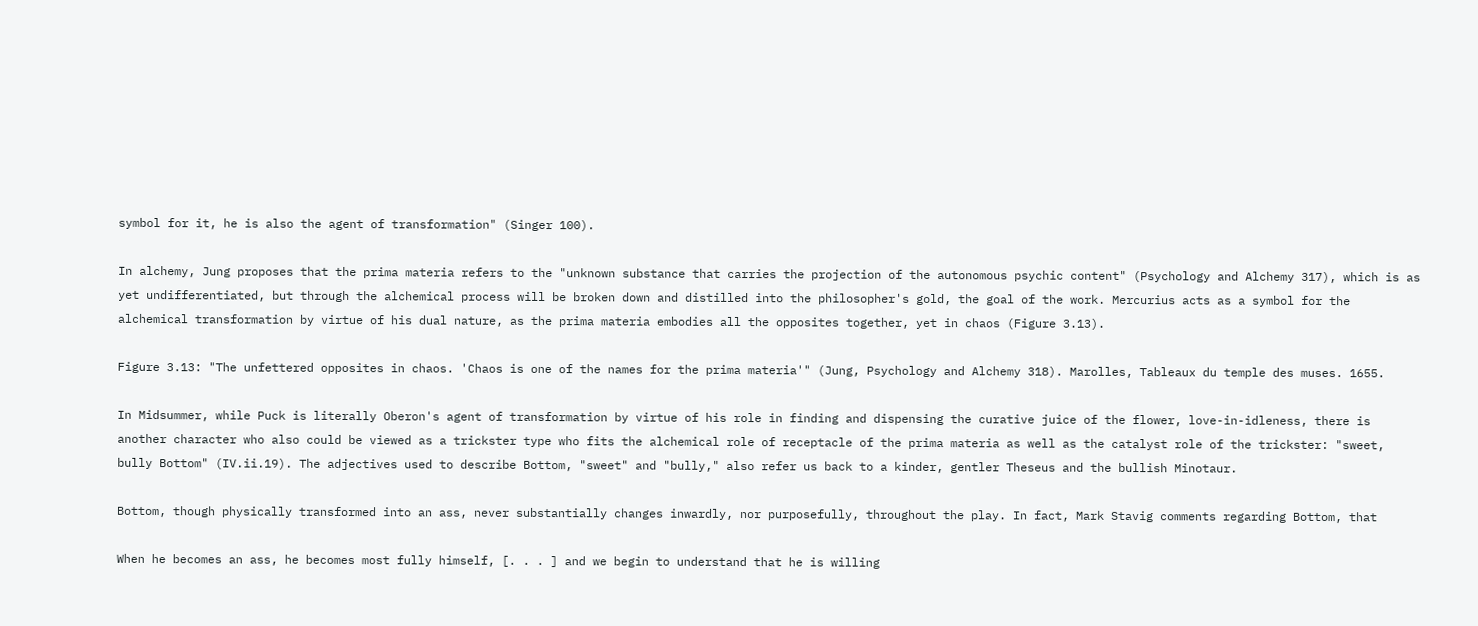symbol for it, he is also the agent of transformation" (Singer 100).

In alchemy, Jung proposes that the prima materia refers to the "unknown substance that carries the projection of the autonomous psychic content" (Psychology and Alchemy 317), which is as yet undifferentiated, but through the alchemical process will be broken down and distilled into the philosopher's gold, the goal of the work. Mercurius acts as a symbol for the alchemical transformation by virtue of his dual nature, as the prima materia embodies all the opposites together, yet in chaos (Figure 3.13).

Figure 3.13: "The unfettered opposites in chaos. 'Chaos is one of the names for the prima materia'" (Jung, Psychology and Alchemy 318). Marolles, Tableaux du temple des muses. 1655.

In Midsummer, while Puck is literally Oberon's agent of transformation by virtue of his role in finding and dispensing the curative juice of the flower, love-in-idleness, there is another character who also could be viewed as a trickster type who fits the alchemical role of receptacle of the prima materia as well as the catalyst role of the trickster: "sweet, bully Bottom" (IV.ii.19). The adjectives used to describe Bottom, "sweet" and "bully," also refer us back to a kinder, gentler Theseus and the bullish Minotaur.

Bottom, though physically transformed into an ass, never substantially changes inwardly, nor purposefully, throughout the play. In fact, Mark Stavig comments regarding Bottom, that

When he becomes an ass, he becomes most fully himself, [. . . ] and we begin to understand that he is willing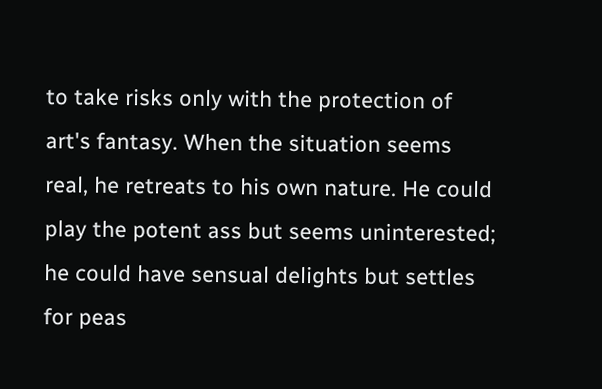to take risks only with the protection of art's fantasy. When the situation seems real, he retreats to his own nature. He could play the potent ass but seems uninterested; he could have sensual delights but settles for peas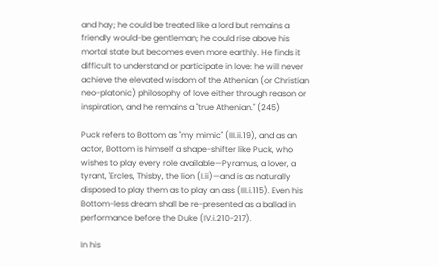and hay; he could be treated like a lord but remains a friendly would-be gentleman; he could rise above his mortal state but becomes even more earthly. He finds it difficult to understand or participate in love: he will never achieve the elevated wisdom of the Athenian (or Christian neo-platonic) philosophy of love either through reason or inspiration, and he remains a "true Athenian." (245)

Puck refers to Bottom as "my mimic" (III.ii.19), and as an actor, Bottom is himself a shape-shifter like Puck, who wishes to play every role available—Pyramus, a lover, a tyrant, 'Ercles, Thisby, the lion (I.ii)—and is as naturally disposed to play them as to play an ass (III.i.115). Even his Bottom-less dream shall be re-presented as a ballad in performance before the Duke (IV.i.210-217).

In his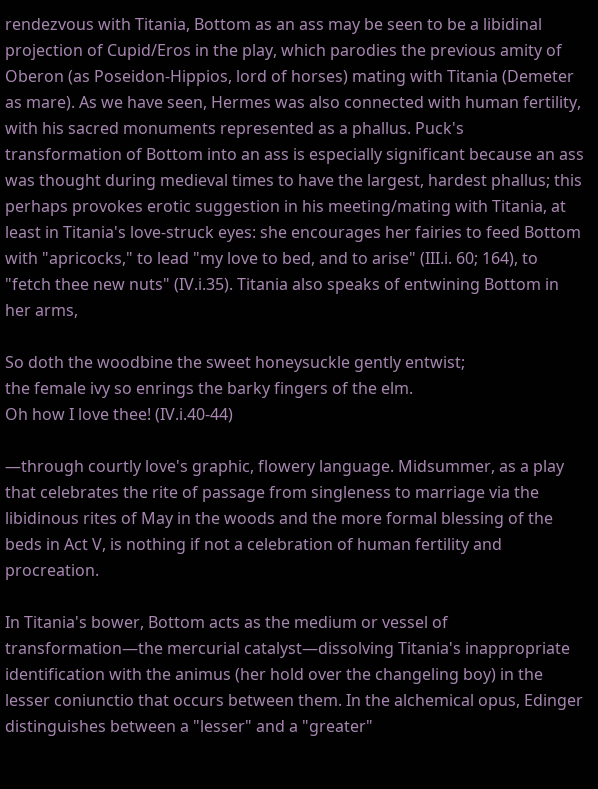rendezvous with Titania, Bottom as an ass may be seen to be a libidinal projection of Cupid/Eros in the play, which parodies the previous amity of Oberon (as Poseidon-Hippios, lord of horses) mating with Titania (Demeter as mare). As we have seen, Hermes was also connected with human fertility, with his sacred monuments represented as a phallus. Puck's transformation of Bottom into an ass is especially significant because an ass was thought during medieval times to have the largest, hardest phallus; this perhaps provokes erotic suggestion in his meeting/mating with Titania, at least in Titania's love-struck eyes: she encourages her fairies to feed Bottom with "apricocks," to lead "my love to bed, and to arise" (III.i. 60; 164), to "fetch thee new nuts" (IV.i.35). Titania also speaks of entwining Bottom in her arms,

So doth the woodbine the sweet honeysuckle gently entwist;
the female ivy so enrings the barky fingers of the elm.
Oh how I love thee! (IV.i.40-44)

—through courtly love's graphic, flowery language. Midsummer, as a play that celebrates the rite of passage from singleness to marriage via the libidinous rites of May in the woods and the more formal blessing of the beds in Act V, is nothing if not a celebration of human fertility and procreation.

In Titania's bower, Bottom acts as the medium or vessel of transformation—the mercurial catalyst—dissolving Titania's inappropriate identification with the animus (her hold over the changeling boy) in the lesser coniunctio that occurs between them. In the alchemical opus, Edinger distinguishes between a "lesser" and a "greater"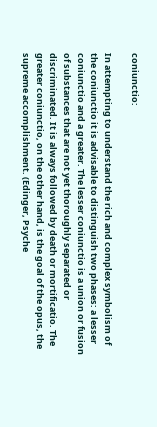coniunctio:

In attempting to understand the rich and complex symbolism of the coniunctio it is advisable to distinguish two phases: a lesser coniunctio and a greater. The lesser coniunctio is a union or fusion of substances that are not yet thoroughly separated or discriminated. It is always followed by death or mortificatio. The greater coniunctio, on the other hand, is the goal of the opus, the supreme accomplishment. (Edinger, Psyche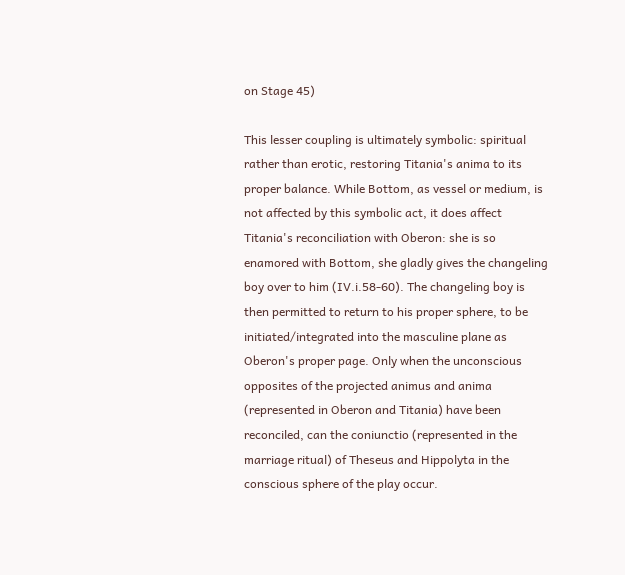on Stage 45)

This lesser coupling is ultimately symbolic: spiritual rather than erotic, restoring Titania's anima to its proper balance. While Bottom, as vessel or medium, is not affected by this symbolic act, it does affect Titania's reconciliation with Oberon: she is so enamored with Bottom, she gladly gives the changeling boy over to him (IV.i.58-60). The changeling boy is then permitted to return to his proper sphere, to be initiated/integrated into the masculine plane as Oberon's proper page. Only when the unconscious opposites of the projected animus and anima (represented in Oberon and Titania) have been reconciled, can the coniunctio (represented in the marriage ritual) of Theseus and Hippolyta in the conscious sphere of the play occur.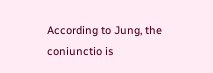According to Jung, the coniunctio is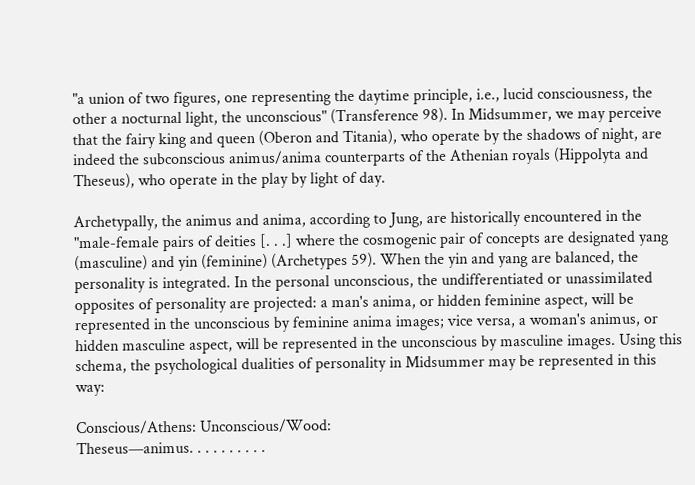"a union of two figures, one representing the daytime principle, i.e., lucid consciousness, the other a nocturnal light, the unconscious" (Transference 98). In Midsummer, we may perceive that the fairy king and queen (Oberon and Titania), who operate by the shadows of night, are indeed the subconscious animus/anima counterparts of the Athenian royals (Hippolyta and Theseus), who operate in the play by light of day.

Archetypally, the animus and anima, according to Jung, are historically encountered in the "male-female pairs of deities [. . .] where the cosmogenic pair of concepts are designated yang (masculine) and yin (feminine) (Archetypes 59). When the yin and yang are balanced, the personality is integrated. In the personal unconscious, the undifferentiated or unassimilated opposites of personality are projected: a man's anima, or hidden feminine aspect, will be represented in the unconscious by feminine anima images; vice versa, a woman's animus, or hidden masculine aspect, will be represented in the unconscious by masculine images. Using this schema, the psychological dualities of personality in Midsummer may be represented in this way:

Conscious/Athens: Unconscious/Wood:
Theseus—animus. . . . . . . . . .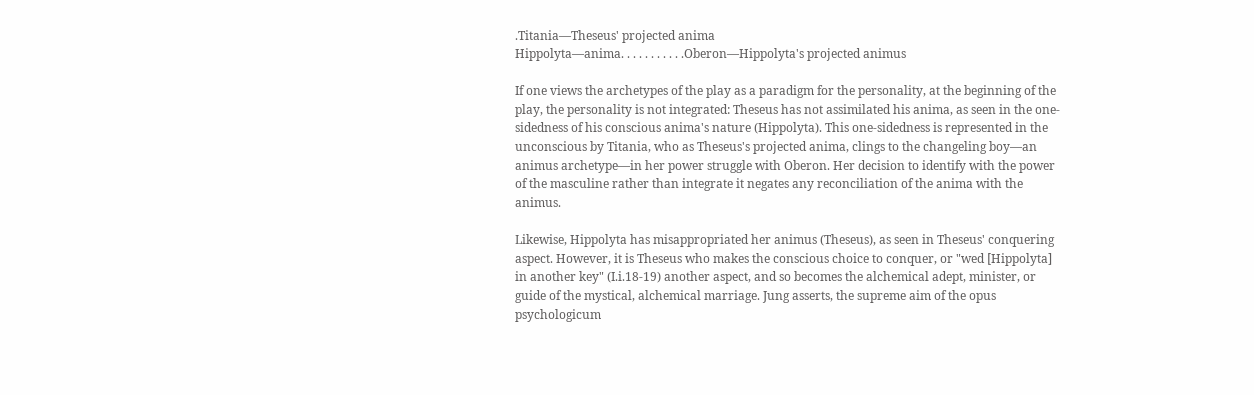.Titania—Theseus' projected anima
Hippolyta—anima. . . . . . . . . . .Oberon—Hippolyta's projected animus

If one views the archetypes of the play as a paradigm for the personality, at the beginning of the play, the personality is not integrated: Theseus has not assimilated his anima, as seen in the one-sidedness of his conscious anima's nature (Hippolyta). This one-sidedness is represented in the unconscious by Titania, who as Theseus's projected anima, clings to the changeling boy—an animus archetype—in her power struggle with Oberon. Her decision to identify with the power of the masculine rather than integrate it negates any reconciliation of the anima with the animus.

Likewise, Hippolyta has misappropriated her animus (Theseus), as seen in Theseus' conquering aspect. However, it is Theseus who makes the conscious choice to conquer, or "wed [Hippolyta] in another key" (I.i.18-19) another aspect, and so becomes the alchemical adept, minister, or guide of the mystical, alchemical marriage. Jung asserts, the supreme aim of the opus psychologicum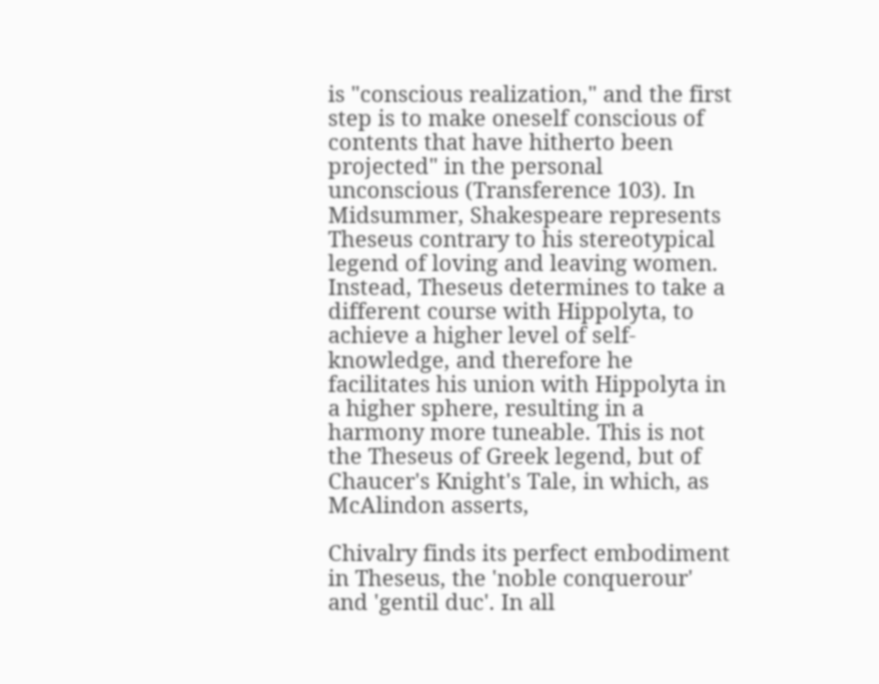is "conscious realization," and the first step is to make oneself conscious of contents that have hitherto been projected" in the personal unconscious (Transference 103). In Midsummer, Shakespeare represents Theseus contrary to his stereotypical legend of loving and leaving women. Instead, Theseus determines to take a different course with Hippolyta, to achieve a higher level of self-knowledge, and therefore he facilitates his union with Hippolyta in a higher sphere, resulting in a harmony more tuneable. This is not the Theseus of Greek legend, but of Chaucer's Knight's Tale, in which, as McAlindon asserts,

Chivalry finds its perfect embodiment in Theseus, the 'noble conquerour' and 'gentil duc'. In all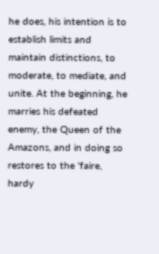he does, his intention is to establish limits and maintain distinctions, to moderate, to mediate, and unite. At the beginning, he marries his defeated enemy, the Queen of the Amazons, and in doing so restores to the 'faire, hardy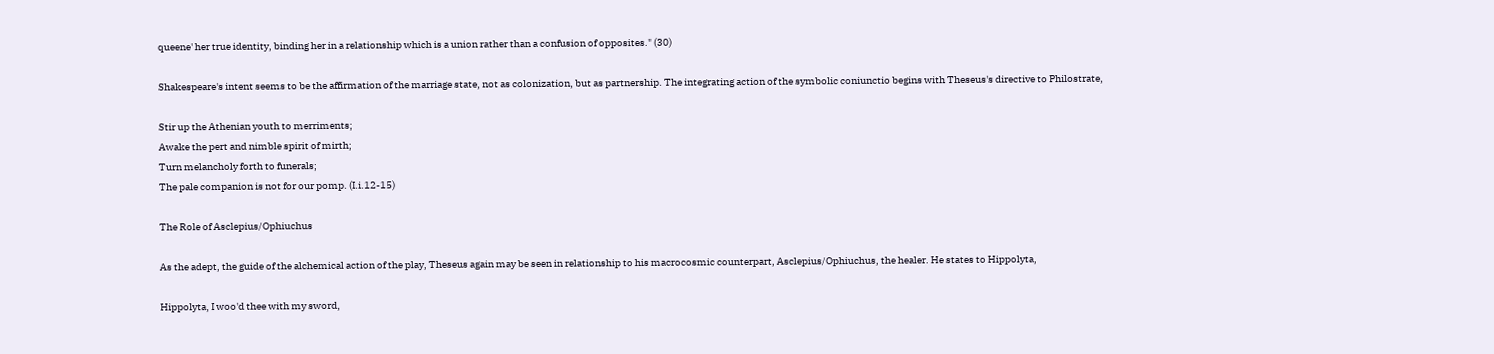queene' her true identity, binding her in a relationship which is a union rather than a confusion of opposites." (30)

Shakespeare's intent seems to be the affirmation of the marriage state, not as colonization, but as partnership. The integrating action of the symbolic coniunctio begins with Theseus's directive to Philostrate,

Stir up the Athenian youth to merriments;
Awake the pert and nimble spirit of mirth;
Turn melancholy forth to funerals;
The pale companion is not for our pomp. (I.i.12-15)

The Role of Asclepius/Ophiuchus

As the adept, the guide of the alchemical action of the play, Theseus again may be seen in relationship to his macrocosmic counterpart, Asclepius/Ophiuchus, the healer. He states to Hippolyta,

Hippolyta, I woo'd thee with my sword,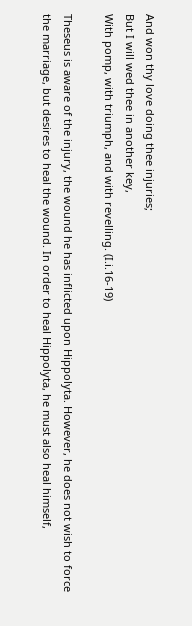And won thy love doing thee injuries;
But I will wed thee in another key,
With pomp, with triumph, and with revelling. (I.i.16-19)

Theseus is aware of the injury, the wound he has inflicted upon Hippolyta. However, he does not wish to force the marriage, but desires to heal the wound. In order to heal Hippolyta, he must also heal himself,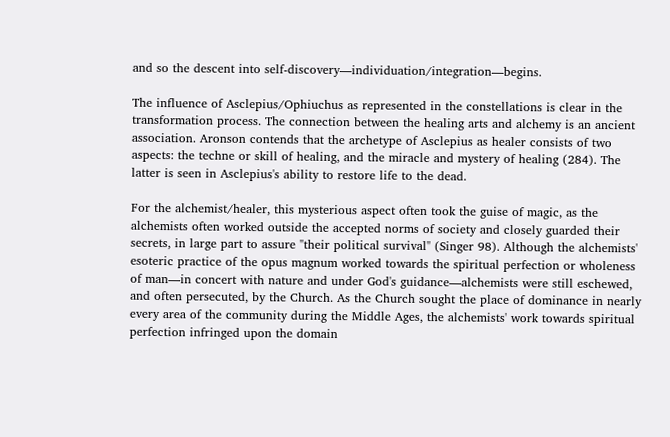and so the descent into self-discovery—individuation/integration—begins.

The influence of Asclepius/Ophiuchus as represented in the constellations is clear in the transformation process. The connection between the healing arts and alchemy is an ancient association. Aronson contends that the archetype of Asclepius as healer consists of two aspects: the techne or skill of healing, and the miracle and mystery of healing (284). The latter is seen in Asclepius's ability to restore life to the dead.

For the alchemist/healer, this mysterious aspect often took the guise of magic, as the alchemists often worked outside the accepted norms of society and closely guarded their secrets, in large part to assure "their political survival" (Singer 98). Although the alchemists' esoteric practice of the opus magnum worked towards the spiritual perfection or wholeness of man—in concert with nature and under God's guidance—alchemists were still eschewed, and often persecuted, by the Church. As the Church sought the place of dominance in nearly every area of the community during the Middle Ages, the alchemists' work towards spiritual perfection infringed upon the domain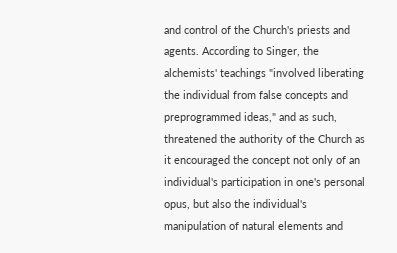and control of the Church's priests and agents. According to Singer, the alchemists' teachings "involved liberating the individual from false concepts and preprogrammed ideas," and as such, threatened the authority of the Church as it encouraged the concept not only of an individual's participation in one's personal opus, but also the individual's manipulation of natural elements and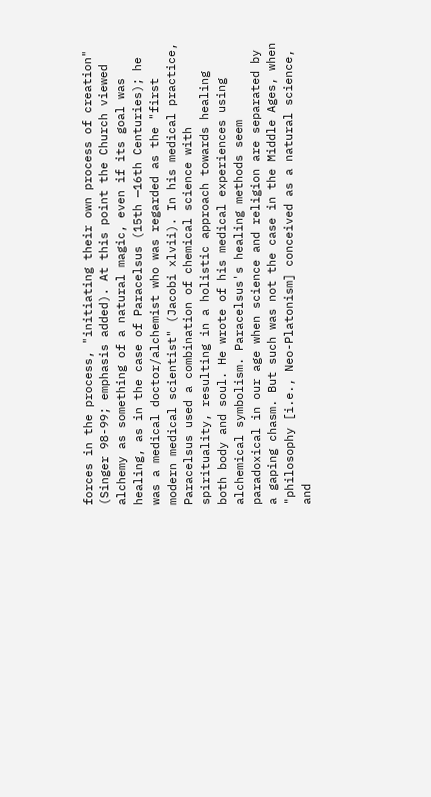forces in the process, "initiating their own process of creation" (Singer 98-99; emphasis added). At this point the Church viewed alchemy as something of a natural magic, even if its goal was healing, as in the case of Paracelsus (15th —16th Centuries); he was a medical doctor/alchemist who was regarded as the "first modern medical scientist" (Jacobi xlvii). In his medical practice, Paracelsus used a combination of chemical science with spirituality, resulting in a holistic approach towards healing both body and soul. He wrote of his medical experiences using alchemical symbolism. Paracelsus's healing methods seem paradoxical in our age when science and religion are separated by a gaping chasm. But such was not the case in the Middle Ages, when "philosophy [i.e., Neo-Platonism] conceived as a natural science, and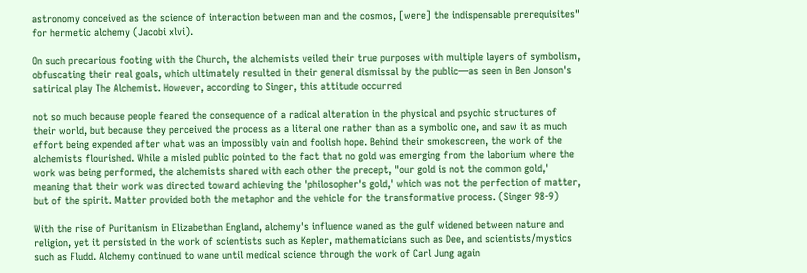astronomy conceived as the science of interaction between man and the cosmos, [were] the indispensable prerequisites" for hermetic alchemy (Jacobi xlvi).

On such precarious footing with the Church, the alchemists veiled their true purposes with multiple layers of symbolism, obfuscating their real goals, which ultimately resulted in their general dismissal by the public—as seen in Ben Jonson's satirical play The Alchemist. However, according to Singer, this attitude occurred

not so much because people feared the consequence of a radical alteration in the physical and psychic structures of their world, but because they perceived the process as a literal one rather than as a symbolic one, and saw it as much effort being expended after what was an impossibly vain and foolish hope. Behind their smokescreen, the work of the alchemists flourished. While a misled public pointed to the fact that no gold was emerging from the laborium where the work was being performed, the alchemists shared with each other the precept, "our gold is not the common gold,' meaning that their work was directed toward achieving the 'philosopher's gold,' which was not the perfection of matter, but of the spirit. Matter provided both the metaphor and the vehicle for the transformative process. (Singer 98-9)

With the rise of Puritanism in Elizabethan England, alchemy's influence waned as the gulf widened between nature and religion, yet it persisted in the work of scientists such as Kepler, mathematicians such as Dee, and scientists/mystics such as Fludd. Alchemy continued to wane until medical science through the work of Carl Jung again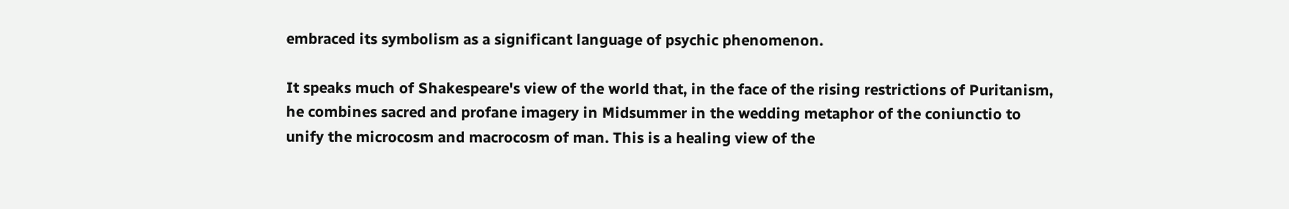embraced its symbolism as a significant language of psychic phenomenon.

It speaks much of Shakespeare's view of the world that, in the face of the rising restrictions of Puritanism, he combines sacred and profane imagery in Midsummer in the wedding metaphor of the coniunctio to unify the microcosm and macrocosm of man. This is a healing view of the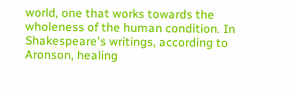world, one that works towards the wholeness of the human condition. In Shakespeare's writings, according to Aronson, healing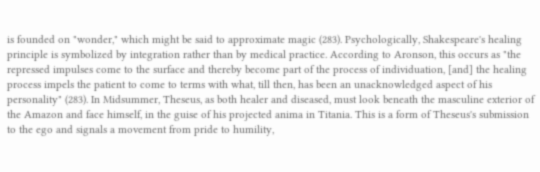is founded on "wonder," which might be said to approximate magic (283). Psychologically, Shakespeare's healing principle is symbolized by integration rather than by medical practice. According to Aronson, this occurs as "the repressed impulses come to the surface and thereby become part of the process of individuation, [and] the healing process impels the patient to come to terms with what, till then, has been an unacknowledged aspect of his personality" (283). In Midsummer, Theseus, as both healer and diseased, must look beneath the masculine exterior of the Amazon and face himself, in the guise of his projected anima in Titania. This is a form of Theseus's submission to the ego and signals a movement from pride to humility,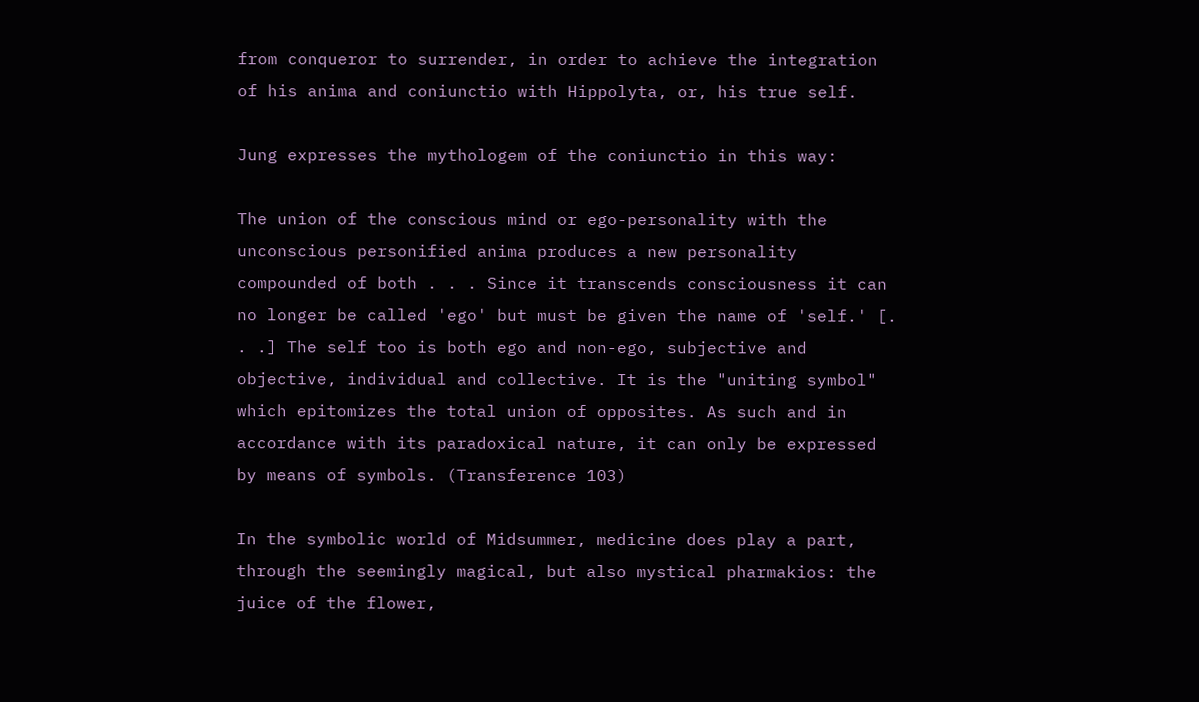from conqueror to surrender, in order to achieve the integration of his anima and coniunctio with Hippolyta, or, his true self.

Jung expresses the mythologem of the coniunctio in this way:

The union of the conscious mind or ego-personality with the unconscious personified anima produces a new personality compounded of both . . . Since it transcends consciousness it can no longer be called 'ego' but must be given the name of 'self.' [. . .] The self too is both ego and non-ego, subjective and objective, individual and collective. It is the "uniting symbol" which epitomizes the total union of opposites. As such and in accordance with its paradoxical nature, it can only be expressed by means of symbols. (Transference 103)

In the symbolic world of Midsummer, medicine does play a part, through the seemingly magical, but also mystical pharmakios: the juice of the flower,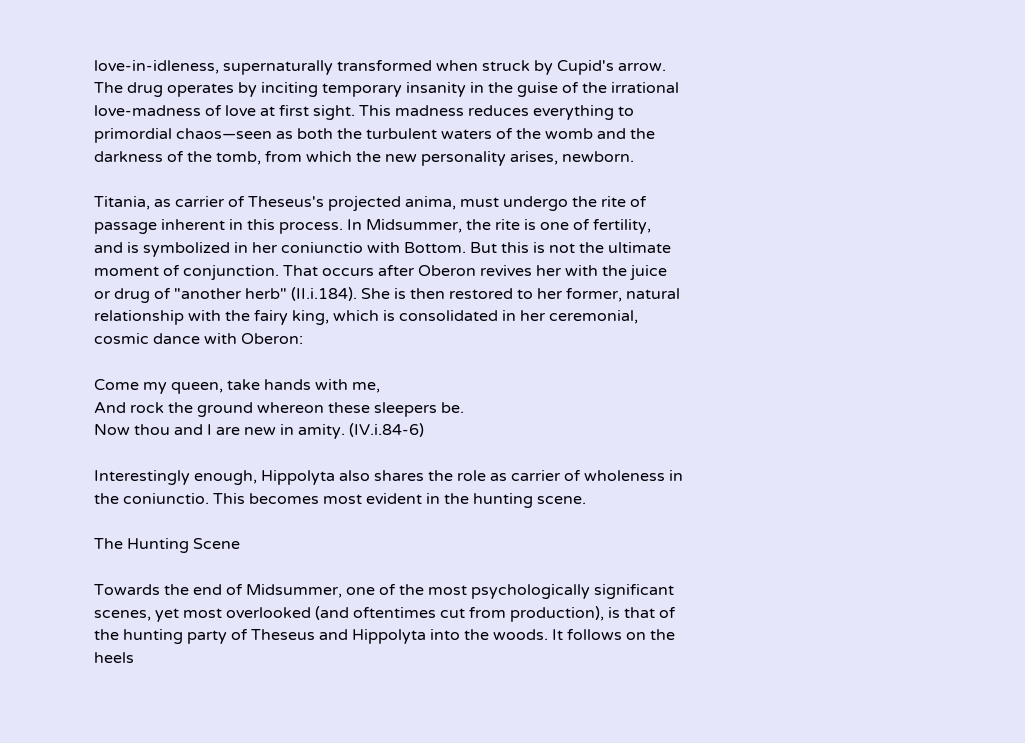love-in-idleness, supernaturally transformed when struck by Cupid's arrow. The drug operates by inciting temporary insanity in the guise of the irrational love-madness of love at first sight. This madness reduces everything to primordial chaos—seen as both the turbulent waters of the womb and the darkness of the tomb, from which the new personality arises, newborn.

Titania, as carrier of Theseus's projected anima, must undergo the rite of passage inherent in this process. In Midsummer, the rite is one of fertility, and is symbolized in her coniunctio with Bottom. But this is not the ultimate moment of conjunction. That occurs after Oberon revives her with the juice or drug of "another herb" (II.i.184). She is then restored to her former, natural relationship with the fairy king, which is consolidated in her ceremonial, cosmic dance with Oberon:

Come my queen, take hands with me,
And rock the ground whereon these sleepers be.
Now thou and I are new in amity. (IV.i.84-6)

Interestingly enough, Hippolyta also shares the role as carrier of wholeness in the coniunctio. This becomes most evident in the hunting scene.

The Hunting Scene

Towards the end of Midsummer, one of the most psychologically significant scenes, yet most overlooked (and oftentimes cut from production), is that of the hunting party of Theseus and Hippolyta into the woods. It follows on the heels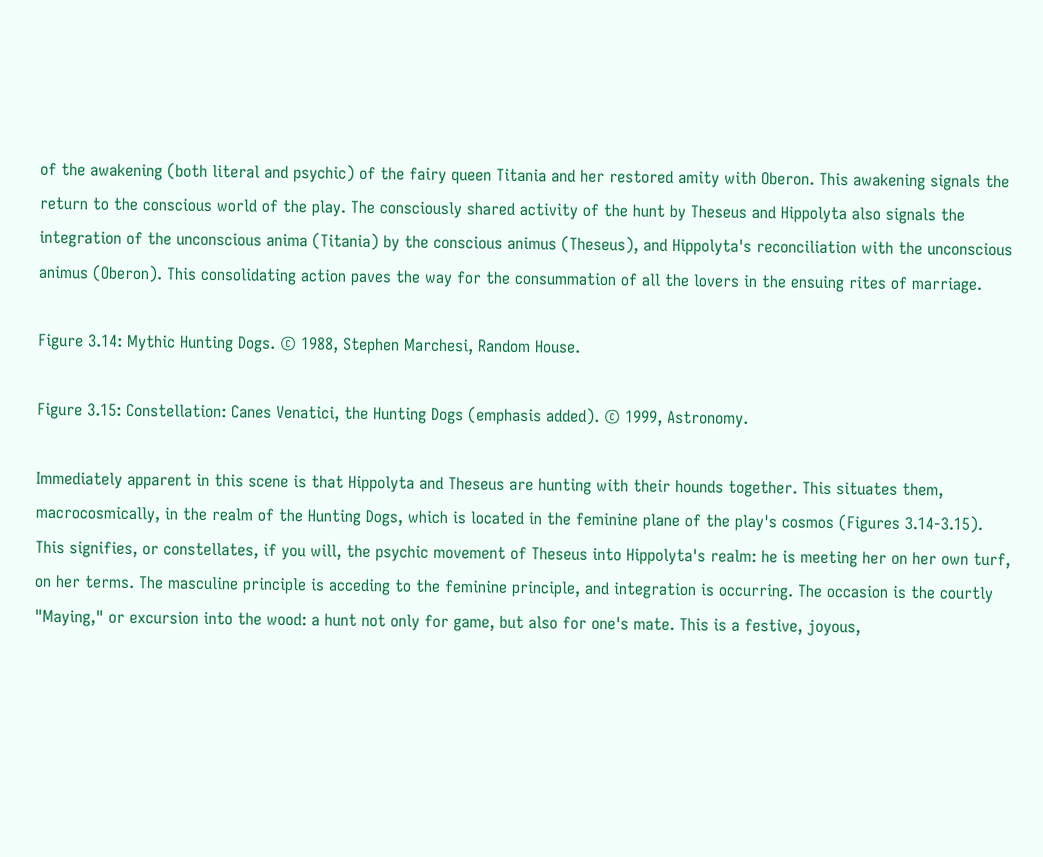of the awakening (both literal and psychic) of the fairy queen Titania and her restored amity with Oberon. This awakening signals the return to the conscious world of the play. The consciously shared activity of the hunt by Theseus and Hippolyta also signals the integration of the unconscious anima (Titania) by the conscious animus (Theseus), and Hippolyta's reconciliation with the unconscious animus (Oberon). This consolidating action paves the way for the consummation of all the lovers in the ensuing rites of marriage.

Figure 3.14: Mythic Hunting Dogs. © 1988, Stephen Marchesi, Random House.

Figure 3.15: Constellation: Canes Venatici, the Hunting Dogs (emphasis added). © 1999, Astronomy.

Immediately apparent in this scene is that Hippolyta and Theseus are hunting with their hounds together. This situates them, macrocosmically, in the realm of the Hunting Dogs, which is located in the feminine plane of the play's cosmos (Figures 3.14-3.15). This signifies, or constellates, if you will, the psychic movement of Theseus into Hippolyta's realm: he is meeting her on her own turf, on her terms. The masculine principle is acceding to the feminine principle, and integration is occurring. The occasion is the courtly "Maying," or excursion into the wood: a hunt not only for game, but also for one's mate. This is a festive, joyous,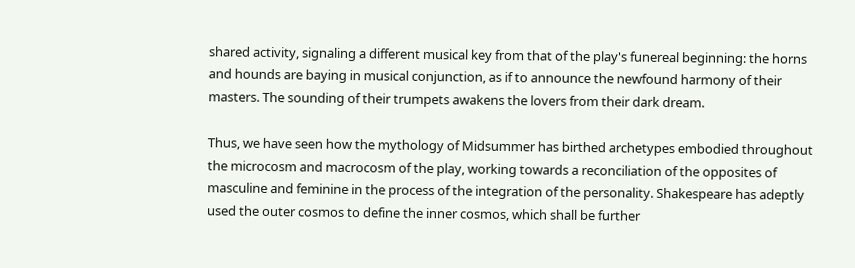shared activity, signaling a different musical key from that of the play's funereal beginning: the horns and hounds are baying in musical conjunction, as if to announce the newfound harmony of their masters. The sounding of their trumpets awakens the lovers from their dark dream.

Thus, we have seen how the mythology of Midsummer has birthed archetypes embodied throughout the microcosm and macrocosm of the play, working towards a reconciliation of the opposites of masculine and feminine in the process of the integration of the personality. Shakespeare has adeptly used the outer cosmos to define the inner cosmos, which shall be further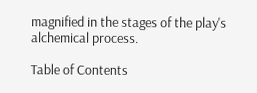magnified in the stages of the play's alchemical process.

Table of Contents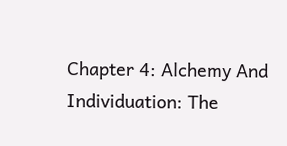Chapter 4: Alchemy And Individuation: The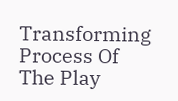Transforming Process Of The Play